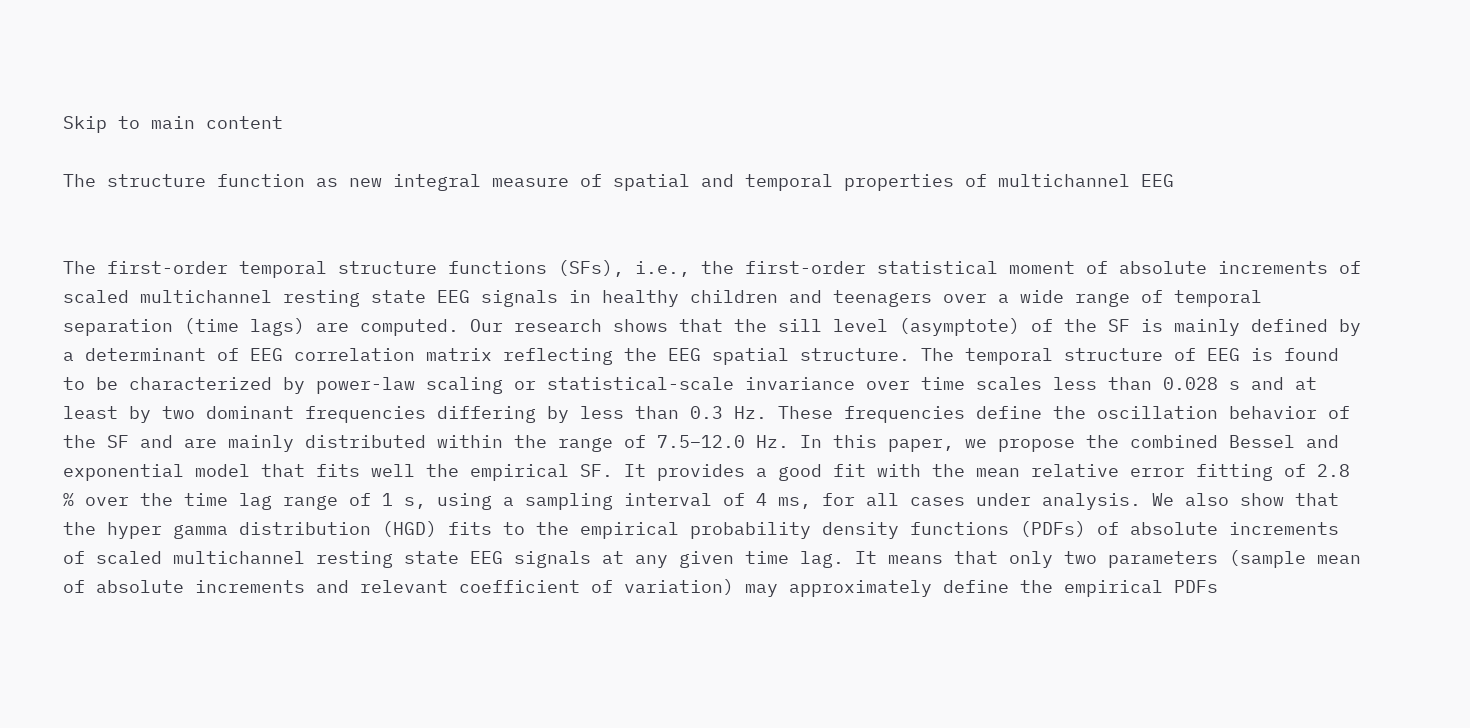Skip to main content

The structure function as new integral measure of spatial and temporal properties of multichannel EEG


The first-order temporal structure functions (SFs), i.e., the first-order statistical moment of absolute increments of scaled multichannel resting state EEG signals in healthy children and teenagers over a wide range of temporal separation (time lags) are computed. Our research shows that the sill level (asymptote) of the SF is mainly defined by a determinant of EEG correlation matrix reflecting the EEG spatial structure. The temporal structure of EEG is found to be characterized by power-law scaling or statistical-scale invariance over time scales less than 0.028 s and at least by two dominant frequencies differing by less than 0.3 Hz. These frequencies define the oscillation behavior of the SF and are mainly distributed within the range of 7.5–12.0 Hz. In this paper, we propose the combined Bessel and exponential model that fits well the empirical SF. It provides a good fit with the mean relative error fitting of 2.8 % over the time lag range of 1 s, using a sampling interval of 4 ms, for all cases under analysis. We also show that the hyper gamma distribution (HGD) fits to the empirical probability density functions (PDFs) of absolute increments of scaled multichannel resting state EEG signals at any given time lag. It means that only two parameters (sample mean of absolute increments and relevant coefficient of variation) may approximately define the empirical PDFs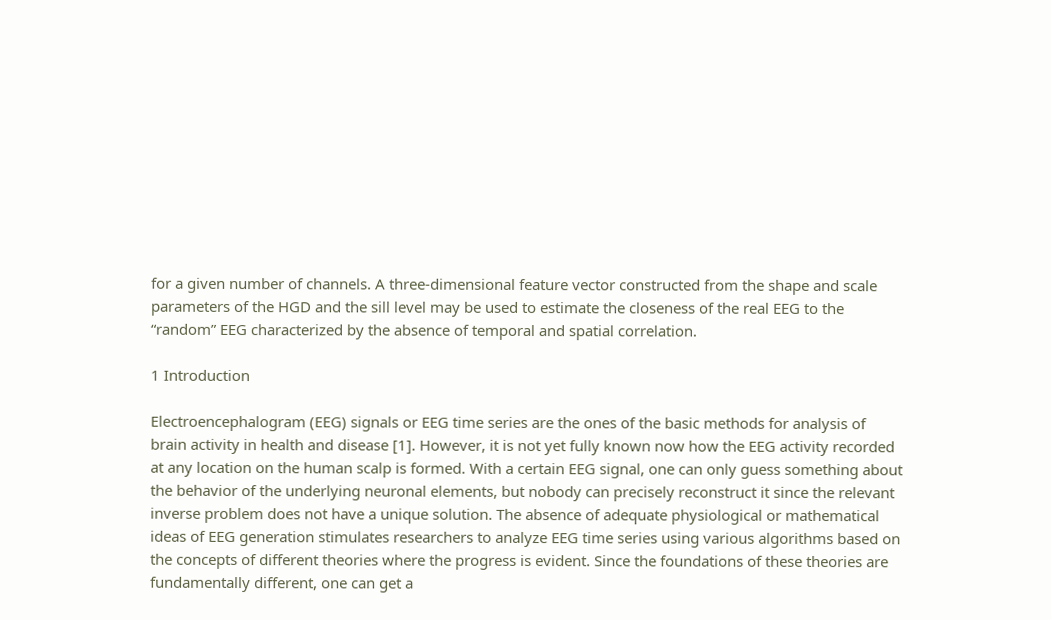for a given number of channels. A three-dimensional feature vector constructed from the shape and scale parameters of the HGD and the sill level may be used to estimate the closeness of the real EEG to the “random” EEG characterized by the absence of temporal and spatial correlation.

1 Introduction

Electroencephalogram (EEG) signals or EEG time series are the ones of the basic methods for analysis of brain activity in health and disease [1]. However, it is not yet fully known now how the EEG activity recorded at any location on the human scalp is formed. With a certain EEG signal, one can only guess something about the behavior of the underlying neuronal elements, but nobody can precisely reconstruct it since the relevant inverse problem does not have a unique solution. The absence of adequate physiological or mathematical ideas of EEG generation stimulates researchers to analyze EEG time series using various algorithms based on the concepts of different theories where the progress is evident. Since the foundations of these theories are fundamentally different, one can get a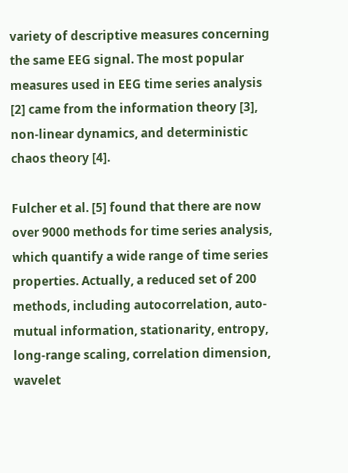variety of descriptive measures concerning the same EEG signal. The most popular measures used in EEG time series analysis [2] came from the information theory [3], non-linear dynamics, and deterministic chaos theory [4].

Fulcher et al. [5] found that there are now over 9000 methods for time series analysis, which quantify a wide range of time series properties. Actually, a reduced set of 200 methods, including autocorrelation, auto-mutual information, stationarity, entropy, long-range scaling, correlation dimension, wavelet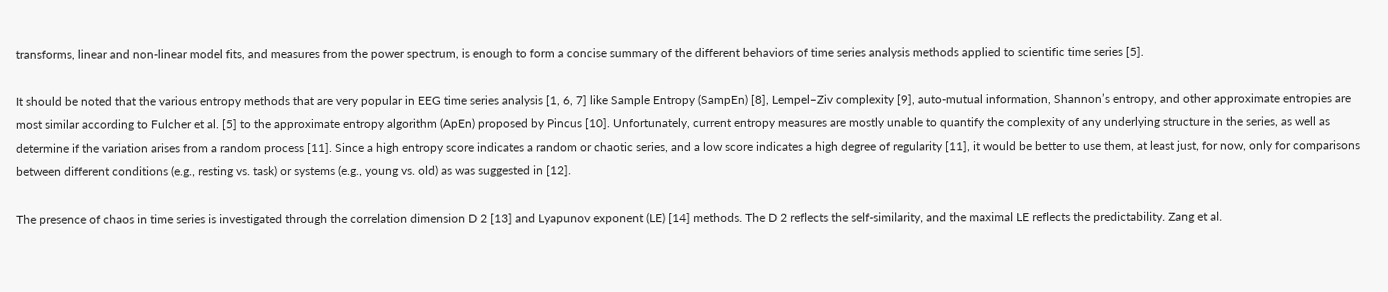transforms, linear and non-linear model fits, and measures from the power spectrum, is enough to form a concise summary of the different behaviors of time series analysis methods applied to scientific time series [5].

It should be noted that the various entropy methods that are very popular in EEG time series analysis [1, 6, 7] like Sample Entropy (SampEn) [8], Lempel–Ziv complexity [9], auto-mutual information, Shannon’s entropy, and other approximate entropies are most similar according to Fulcher et al. [5] to the approximate entropy algorithm (ApEn) proposed by Pincus [10]. Unfortunately, current entropy measures are mostly unable to quantify the complexity of any underlying structure in the series, as well as determine if the variation arises from a random process [11]. Since a high entropy score indicates a random or chaotic series, and a low score indicates a high degree of regularity [11], it would be better to use them, at least just, for now, only for comparisons between different conditions (e.g., resting vs. task) or systems (e.g., young vs. old) as was suggested in [12].

The presence of chaos in time series is investigated through the correlation dimension D 2 [13] and Lyapunov exponent (LE) [14] methods. The D 2 reflects the self-similarity, and the maximal LE reflects the predictability. Zang et al.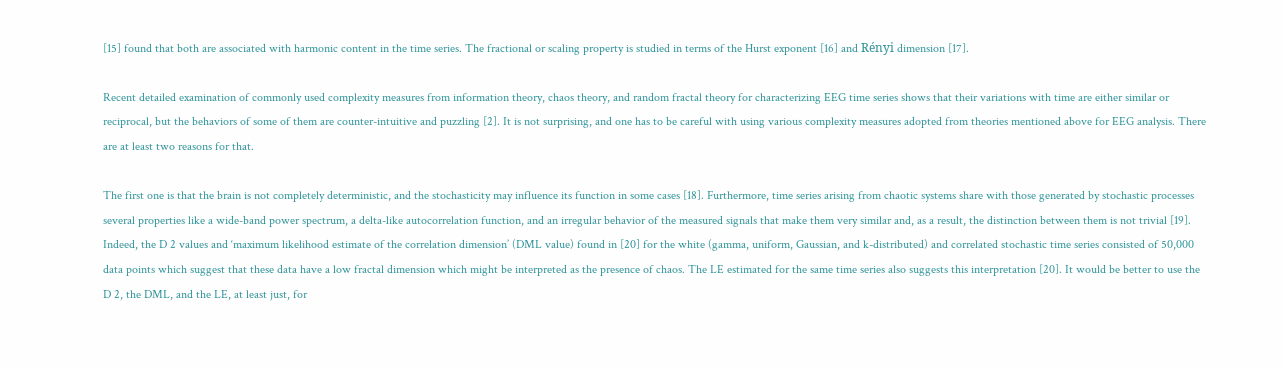[15] found that both are associated with harmonic content in the time series. The fractional or scaling property is studied in terms of the Hurst exponent [16] and Rényi dimension [17].

Recent detailed examination of commonly used complexity measures from information theory, chaos theory, and random fractal theory for characterizing EEG time series shows that their variations with time are either similar or reciprocal, but the behaviors of some of them are counter-intuitive and puzzling [2]. It is not surprising, and one has to be careful with using various complexity measures adopted from theories mentioned above for EEG analysis. There are at least two reasons for that.

The first one is that the brain is not completely deterministic, and the stochasticity may influence its function in some cases [18]. Furthermore, time series arising from chaotic systems share with those generated by stochastic processes several properties like a wide-band power spectrum, a delta-like autocorrelation function, and an irregular behavior of the measured signals that make them very similar and, as a result, the distinction between them is not trivial [19]. Indeed, the D 2 values and ‘maximum likelihood estimate of the correlation dimension’ (DML value) found in [20] for the white (gamma, uniform, Gaussian, and k-distributed) and correlated stochastic time series consisted of 50,000 data points which suggest that these data have a low fractal dimension which might be interpreted as the presence of chaos. The LE estimated for the same time series also suggests this interpretation [20]. It would be better to use the D 2, the DML, and the LE, at least just, for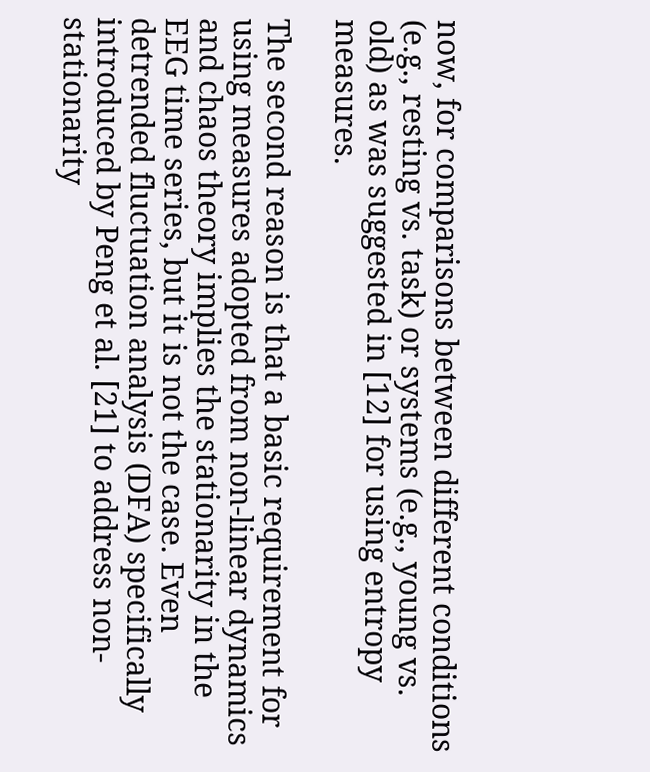now, for comparisons between different conditions (e.g., resting vs. task) or systems (e.g., young vs. old) as was suggested in [12] for using entropy measures.

The second reason is that a basic requirement for using measures adopted from non-linear dynamics and chaos theory implies the stationarity in the EEG time series, but it is not the case. Even detrended fluctuation analysis (DFA) specifically introduced by Peng et al. [21] to address non-stationarity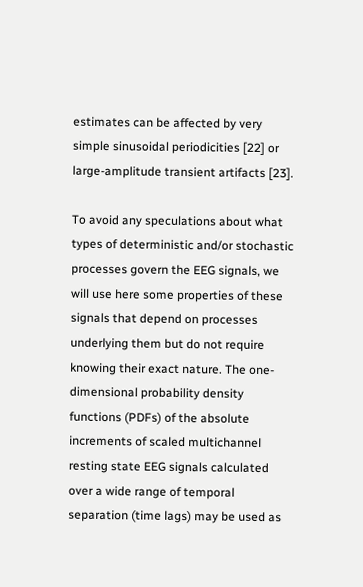estimates can be affected by very simple sinusoidal periodicities [22] or large-amplitude transient artifacts [23].

To avoid any speculations about what types of deterministic and/or stochastic processes govern the EEG signals, we will use here some properties of these signals that depend on processes underlying them but do not require knowing their exact nature. The one-dimensional probability density functions (PDFs) of the absolute increments of scaled multichannel resting state EEG signals calculated over a wide range of temporal separation (time lags) may be used as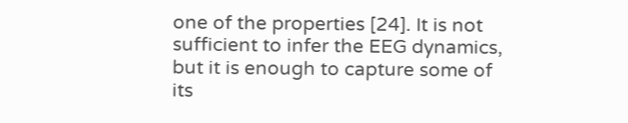one of the properties [24]. It is not sufficient to infer the EEG dynamics, but it is enough to capture some of its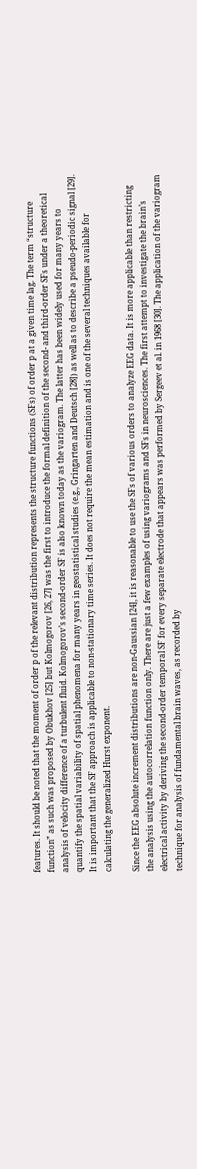features. It should be noted that the moment of order p of the relevant distribution represents the structure functions (SFs) of order p at a given time lag. The term “structure function” as such was proposed by Obukhov [25] but Kolmogorov [26, 27] was the first to introduce the formal definition of the second- and third-order SFs under a theoretical analysis of velocity difference of a turbulent fluid. Kolmogorov’s second-order SF is also known today as the variogram. The latter has been widely used for many years to quantify the spatial variability of spatial phenomena for many years in geostatistical studies (e.g., Gringarten and Deutsch [28]) as well as to describe a pseudo-periodic signal [29]. It is important that the SF approach is applicable to non-stationary time series. It does not require the mean estimation and is one of the several techniques available for calculating the generalized Hurst exponent.

Since the EEG absolute increment distributions are non-Gaussian [24], it is reasonable to use the SFs of various orders to analyze EEG data. It is more applicable than restricting the analysis using the autocorrelation function only. There are just a few examples of using variograms and SFs in neurosciences. The first attempt to investigate the brain’s electrical activity by deriving the second-order temporal SF for every separate electrode that appears was performed by Sergeev et al. in 1968 [30]. The application of the variogram technique for analysis of fundamental brain waves, as recorded by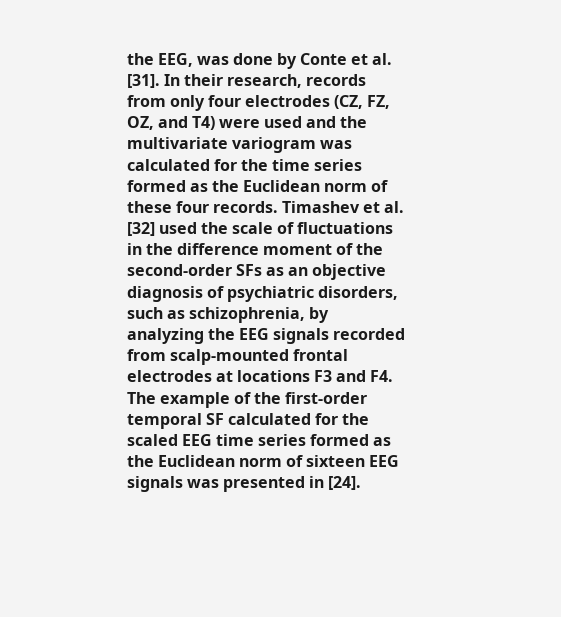the EEG, was done by Conte et al. [31]. In their research, records from only four electrodes (CZ, FZ, OZ, and T4) were used and the multivariate variogram was calculated for the time series formed as the Euclidean norm of these four records. Timashev et al. [32] used the scale of fluctuations in the difference moment of the second-order SFs as an objective diagnosis of psychiatric disorders, such as schizophrenia, by analyzing the EEG signals recorded from scalp-mounted frontal electrodes at locations F3 and F4. The example of the first-order temporal SF calculated for the scaled EEG time series formed as the Euclidean norm of sixteen EEG signals was presented in [24].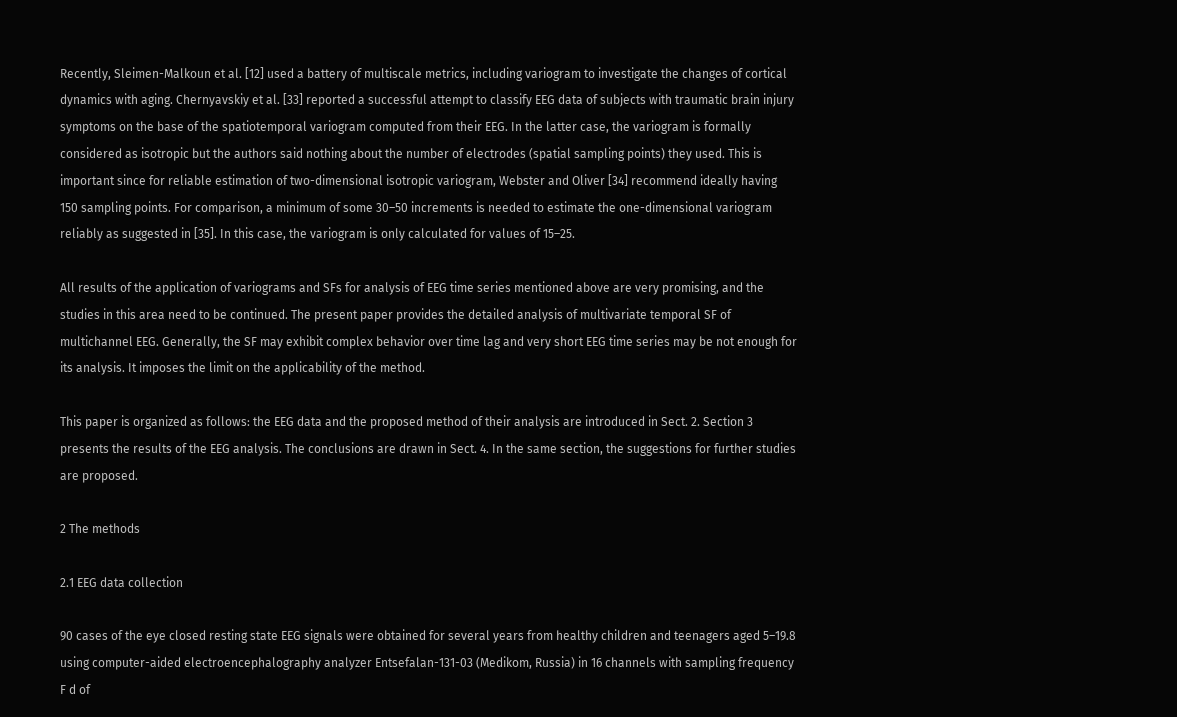Recently, Sleimen-Malkoun et al. [12] used a battery of multiscale metrics, including variogram to investigate the changes of cortical dynamics with aging. Chernyavskiy et al. [33] reported a successful attempt to classify EEG data of subjects with traumatic brain injury symptoms on the base of the spatiotemporal variogram computed from their EEG. In the latter case, the variogram is formally considered as isotropic but the authors said nothing about the number of electrodes (spatial sampling points) they used. This is important since for reliable estimation of two-dimensional isotropic variogram, Webster and Oliver [34] recommend ideally having 150 sampling points. For comparison, a minimum of some 30–50 increments is needed to estimate the one-dimensional variogram reliably as suggested in [35]. In this case, the variogram is only calculated for values of 15–25.

All results of the application of variograms and SFs for analysis of EEG time series mentioned above are very promising, and the studies in this area need to be continued. The present paper provides the detailed analysis of multivariate temporal SF of multichannel EEG. Generally, the SF may exhibit complex behavior over time lag and very short EEG time series may be not enough for its analysis. It imposes the limit on the applicability of the method.

This paper is organized as follows: the EEG data and the proposed method of their analysis are introduced in Sect. 2. Section 3 presents the results of the EEG analysis. The conclusions are drawn in Sect. 4. In the same section, the suggestions for further studies are proposed.

2 The methods

2.1 EEG data collection

90 cases of the eye closed resting state EEG signals were obtained for several years from healthy children and teenagers aged 5–19.8 using computer-aided electroencephalography analyzer Entsefalan-131-03 (Medikom, Russia) in 16 channels with sampling frequency F d of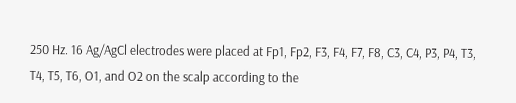250 Hz. 16 Ag/AgCl electrodes were placed at Fp1, Fp2, F3, F4, F7, F8, C3, C4, P3, P4, T3, T4, T5, T6, O1, and O2 on the scalp according to the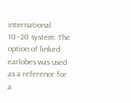international 10–20 system. The option of linked earlobes was used as a reference for a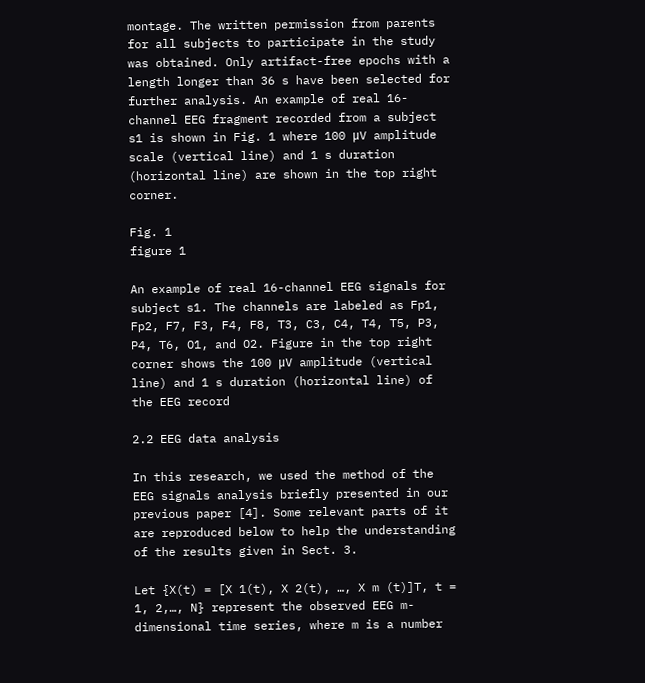montage. The written permission from parents for all subjects to participate in the study was obtained. Only artifact-free epochs with a length longer than 36 s have been selected for further analysis. An example of real 16-channel EEG fragment recorded from a subject s1 is shown in Fig. 1 where 100 μV amplitude scale (vertical line) and 1 s duration (horizontal line) are shown in the top right corner.

Fig. 1
figure 1

An example of real 16-channel EEG signals for subject s1. The channels are labeled as Fp1, Fp2, F7, F3, F4, F8, T3, C3, C4, T4, T5, P3, P4, T6, O1, and O2. Figure in the top right corner shows the 100 μV amplitude (vertical line) and 1 s duration (horizontal line) of the EEG record

2.2 EEG data analysis

In this research, we used the method of the EEG signals analysis briefly presented in our previous paper [4]. Some relevant parts of it are reproduced below to help the understanding of the results given in Sect. 3.

Let {X(t) = [X 1(t), X 2(t), …, X m (t)]T, t = 1, 2,…, N} represent the observed EEG m-dimensional time series, where m is a number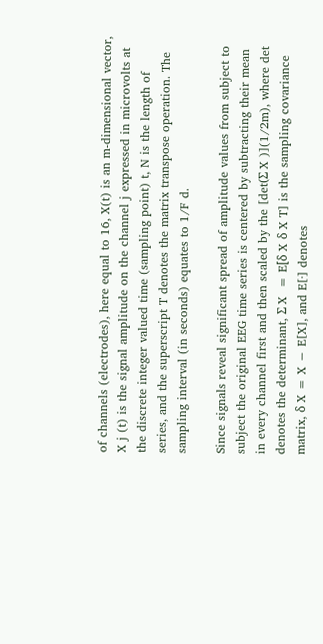of channels (electrodes), here equal to 16, X(t) is an m-dimensional vector, X j (t) is the signal amplitude on the channel j expressed in microvolts at the discrete integer valued time (sampling point) t, N is the length of series, and the superscript T denotes the matrix transpose operation. The sampling interval (in seconds) equates to 1/F d.

Since signals reveal significant spread of amplitude values from subject to subject the original EEG time series is centered by subtracting their mean in every channel first and then scaled by the [det(Σ X )](1/2m), where det denotes the determinant, Σ X  = E[δ X δ X T] is the sampling covariance matrix, δ X = X − E[X], and E[·] denotes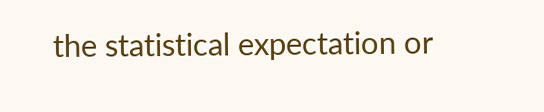the statistical expectation or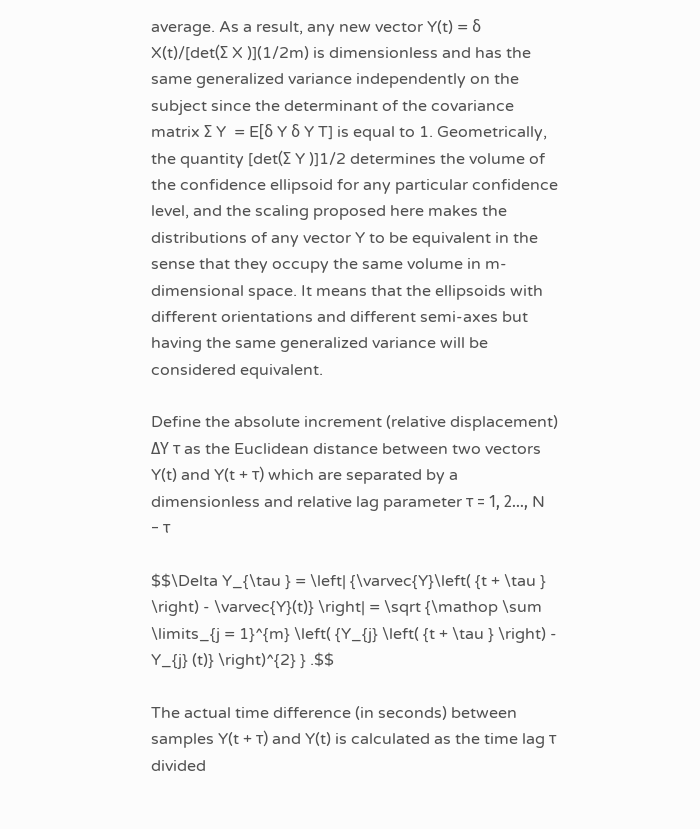average. As a result, any new vector Y(t) = δ X(t)/[det(Σ X )](1/2m) is dimensionless and has the same generalized variance independently on the subject since the determinant of the covariance matrix Σ Y  = E[δ Y δ Y T] is equal to 1. Geometrically, the quantity [det(Σ Y )]1/2 determines the volume of the confidence ellipsoid for any particular confidence level, and the scaling proposed here makes the distributions of any vector Y to be equivalent in the sense that they occupy the same volume in m-dimensional space. It means that the ellipsoids with different orientations and different semi-axes but having the same generalized variance will be considered equivalent.

Define the absolute increment (relative displacement) ΔY τ as the Euclidean distance between two vectors Y(t) and Y(t + τ) which are separated by a dimensionless and relative lag parameter τ = 1, 2…, N − τ

$$\Delta Y_{\tau } = \left| {\varvec{Y}\left( {t + \tau } \right) - \varvec{Y}(t)} \right| = \sqrt {\mathop \sum \limits_{j = 1}^{m} \left( {Y_{j} \left( {t + \tau } \right) - Y_{j} (t)} \right)^{2} } .$$

The actual time difference (in seconds) between samples Y(t + τ) and Y(t) is calculated as the time lag τ divided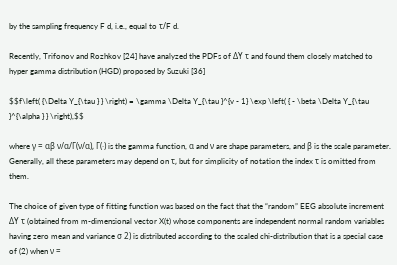by the sampling frequency F d, i.e., equal to τ/F d.

Recently, Trifonov and Rozhkov [24] have analyzed the PDFs of ΔY τ and found them closely matched to hyper gamma distribution (HGD) proposed by Suzuki [36]

$$f\left( {\Delta Y_{\tau } } \right) = \gamma \Delta Y_{\tau }^{v - 1} \exp \left( { - \beta \Delta Y_{\tau }^{\alpha } } \right),$$

where γ = αβ ν/α/Γ(ν/α), Γ(·) is the gamma function, α and ν are shape parameters, and β is the scale parameter. Generally, all these parameters may depend on τ, but for simplicity of notation the index τ is omitted from them.

The choice of given type of fitting function was based on the fact that the “random” EEG absolute increment ΔY τ (obtained from m-dimensional vector X(t) whose components are independent normal random variables having zero mean and variance σ 2) is distributed according to the scaled chi-distribution that is a special case of (2) when ν =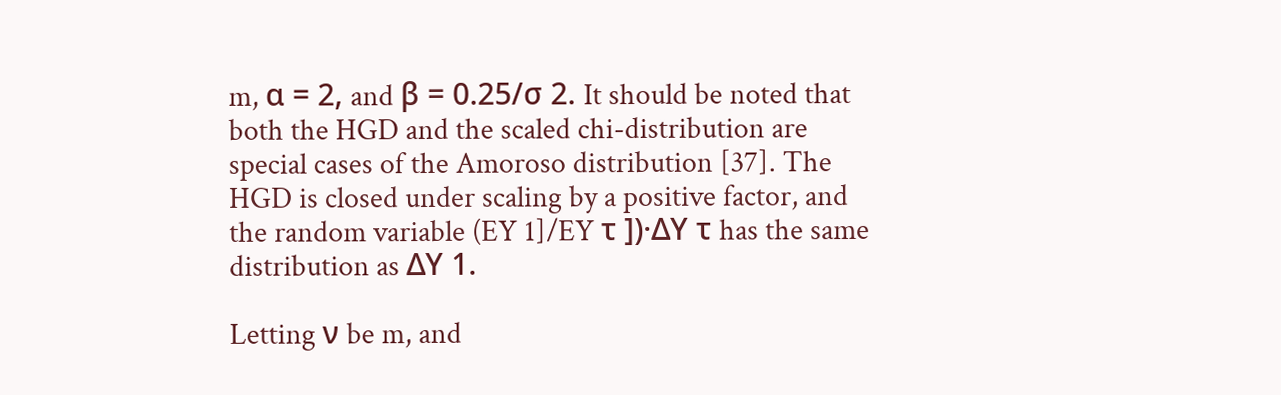m, α = 2, and β = 0.25/σ 2. It should be noted that both the HGD and the scaled chi-distribution are special cases of the Amoroso distribution [37]. The HGD is closed under scaling by a positive factor, and the random variable (EY 1]/EY τ ])·ΔY τ has the same distribution as ΔY 1.

Letting ν be m, and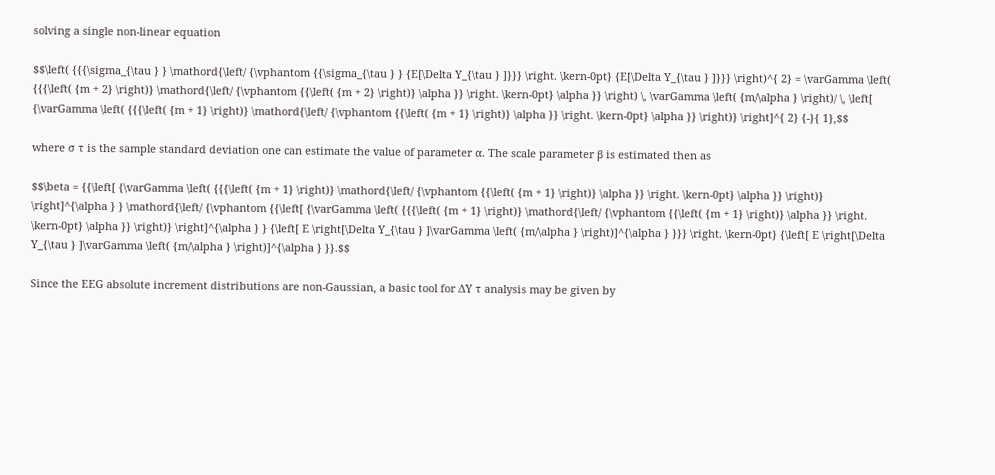solving a single non-linear equation

$$\left( {{{\sigma_{\tau } } \mathord{\left/ {\vphantom {{\sigma_{\tau } } {E[\Delta Y_{\tau } ]}}} \right. \kern-0pt} {E[\Delta Y_{\tau } ]}}} \right)^{ 2} = \varGamma \left( {{{\left( {m + 2} \right)} \mathord{\left/ {\vphantom {{\left( {m + 2} \right)} \alpha }} \right. \kern-0pt} \alpha }} \right) \, \varGamma \left( {m/\alpha } \right)/ \, \left[ {\varGamma \left( {{{\left( {m + 1} \right)} \mathord{\left/ {\vphantom {{\left( {m + 1} \right)} \alpha }} \right. \kern-0pt} \alpha }} \right)} \right]^{ 2} {-}{ 1},$$

where σ τ is the sample standard deviation one can estimate the value of parameter α. The scale parameter β is estimated then as

$$\beta = {{\left[ {\varGamma \left( {{{\left( {m + 1} \right)} \mathord{\left/ {\vphantom {{\left( {m + 1} \right)} \alpha }} \right. \kern-0pt} \alpha }} \right)} \right]^{\alpha } } \mathord{\left/ {\vphantom {{\left[ {\varGamma \left( {{{\left( {m + 1} \right)} \mathord{\left/ {\vphantom {{\left( {m + 1} \right)} \alpha }} \right. \kern-0pt} \alpha }} \right)} \right]^{\alpha } } {\left[ E \right[\Delta Y_{\tau } ]\varGamma \left( {m/\alpha } \right)]^{\alpha } }}} \right. \kern-0pt} {\left[ E \right[\Delta Y_{\tau } ]\varGamma \left( {m/\alpha } \right)]^{\alpha } }}.$$

Since the EEG absolute increment distributions are non-Gaussian, a basic tool for ΔY τ analysis may be given by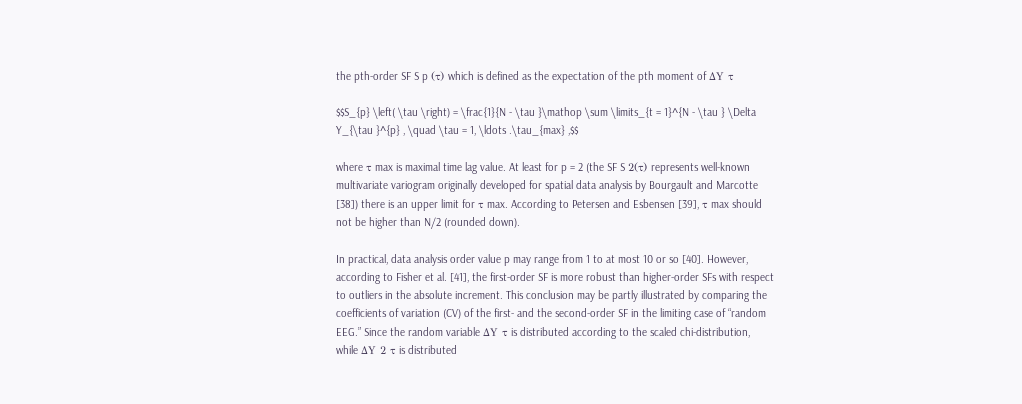the pth-order SF S p (τ) which is defined as the expectation of the pth moment of ΔY τ

$$S_{p} \left( \tau \right) = \frac{1}{N - \tau }\mathop \sum \limits_{t = 1}^{N - \tau } \Delta Y_{\tau }^{p} , \quad \tau = 1, \ldots .\tau_{max} ,$$

where τ max is maximal time lag value. At least for p = 2 (the SF S 2(τ) represents well-known multivariate variogram originally developed for spatial data analysis by Bourgault and Marcotte [38]) there is an upper limit for τ max. According to Petersen and Esbensen [39], τ max should not be higher than N/2 (rounded down).

In practical, data analysis order value p may range from 1 to at most 10 or so [40]. However, according to Fisher et al. [41], the first-order SF is more robust than higher-order SFs with respect to outliers in the absolute increment. This conclusion may be partly illustrated by comparing the coefficients of variation (CV) of the first- and the second-order SF in the limiting case of “random EEG.” Since the random variable ΔY τ is distributed according to the scaled chi-distribution, while ΔY 2 τ is distributed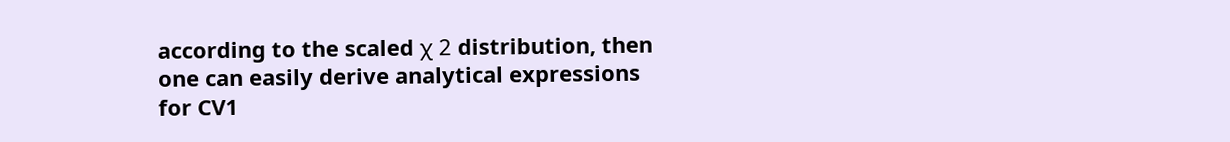according to the scaled χ 2 distribution, then one can easily derive analytical expressions for CV1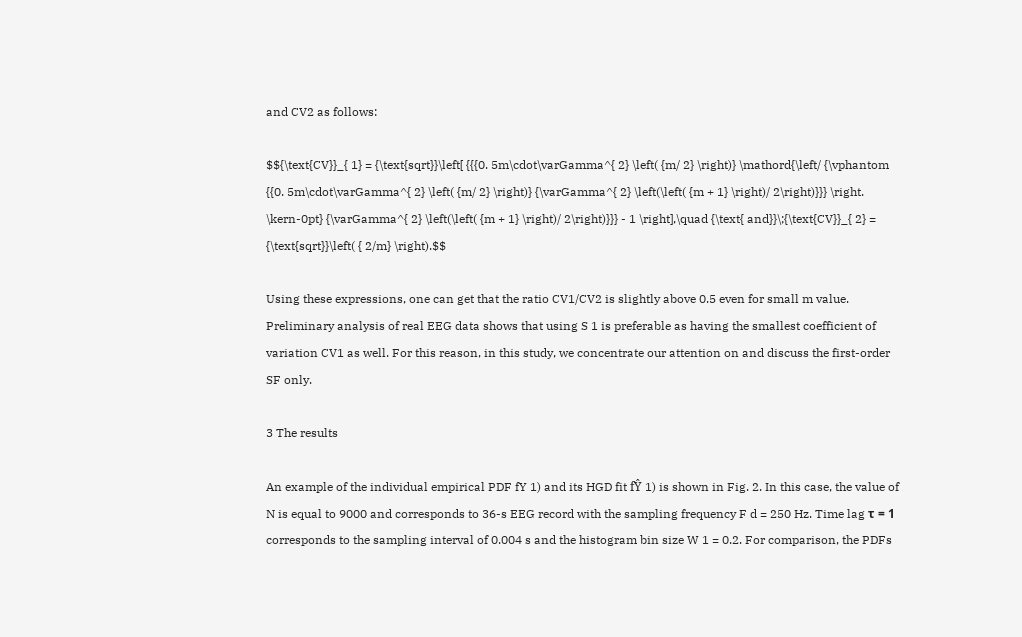and CV2 as follows:

$${\text{CV}}_{ 1} = {\text{sqrt}}\left[ {{{0. 5m\cdot\varGamma^{ 2} \left( {m/ 2} \right)} \mathord{\left/ {\vphantom {{0. 5m\cdot\varGamma^{ 2} \left( {m/ 2} \right)} {\varGamma^{ 2} \left(\left( {m + 1} \right)/ 2\right)}}} \right. \kern-0pt} {\varGamma^{ 2} \left(\left( {m + 1} \right)/ 2\right)}}} - 1 \right],\quad {\text{ and}}\;{\text{CV}}_{ 2} = {\text{sqrt}}\left( { 2/m} \right).$$

Using these expressions, one can get that the ratio CV1/CV2 is slightly above 0.5 even for small m value. Preliminary analysis of real EEG data shows that using S 1 is preferable as having the smallest coefficient of variation CV1 as well. For this reason, in this study, we concentrate our attention on and discuss the first-order SF only.

3 The results

An example of the individual empirical PDF fY 1) and its HGD fit fŶ 1) is shown in Fig. 2. In this case, the value of N is equal to 9000 and corresponds to 36-s EEG record with the sampling frequency F d = 250 Hz. Time lag τ = 1 corresponds to the sampling interval of 0.004 s and the histogram bin size W 1 = 0.2. For comparison, the PDFs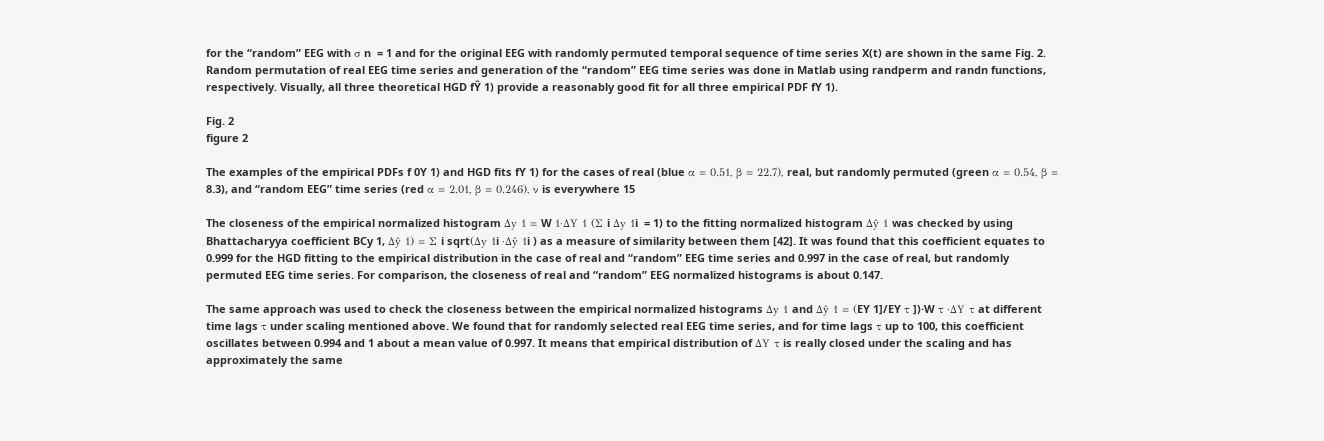for the “random” EEG with σ n  = 1 and for the original EEG with randomly permuted temporal sequence of time series X(t) are shown in the same Fig. 2. Random permutation of real EEG time series and generation of the “random” EEG time series was done in Matlab using randperm and randn functions, respectively. Visually, all three theoretical HGD fŶ 1) provide a reasonably good fit for all three empirical PDF fY 1).

Fig. 2
figure 2

The examples of the empirical PDFs f 0Y 1) and HGD fits fY 1) for the cases of real (blue α = 0.51, β = 22.7), real, but randomly permuted (green α = 0.54, β = 8.3), and “random EEG” time series (red α = 2.01, β = 0.246), ν is everywhere 15

The closeness of the empirical normalized histogram Δy 1 = W 1·ΔY 1 (Σ i Δy 1i  = 1) to the fitting normalized histogram Δŷ 1 was checked by using Bhattacharyya coefficient BCy 1, Δŷ 1) = Σ i sqrt(Δy 1i ·Δŷ 1i ) as a measure of similarity between them [42]. It was found that this coefficient equates to 0.999 for the HGD fitting to the empirical distribution in the case of real and “random” EEG time series and 0.997 in the case of real, but randomly permuted EEG time series. For comparison, the closeness of real and “random” EEG normalized histograms is about 0.147.

The same approach was used to check the closeness between the empirical normalized histograms Δy 1 and Δŷ 1 = (EY 1]/EY τ ])·W τ ·ΔY τ at different time lags τ under scaling mentioned above. We found that for randomly selected real EEG time series, and for time lags τ up to 100, this coefficient oscillates between 0.994 and 1 about a mean value of 0.997. It means that empirical distribution of ΔY τ is really closed under the scaling and has approximately the same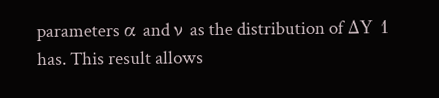parameters α and ν as the distribution of ΔY 1 has. This result allows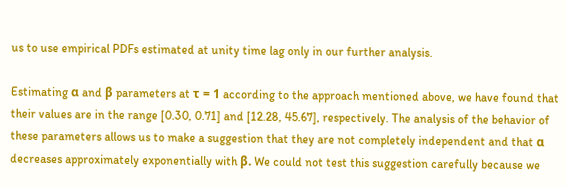us to use empirical PDFs estimated at unity time lag only in our further analysis.

Estimating α and β parameters at τ = 1 according to the approach mentioned above, we have found that their values are in the range [0.30, 0.71] and [12.28, 45.67], respectively. The analysis of the behavior of these parameters allows us to make a suggestion that they are not completely independent and that α decreases approximately exponentially with β. We could not test this suggestion carefully because we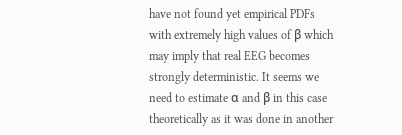have not found yet empirical PDFs with extremely high values of β which may imply that real EEG becomes strongly deterministic. It seems we need to estimate α and β in this case theoretically as it was done in another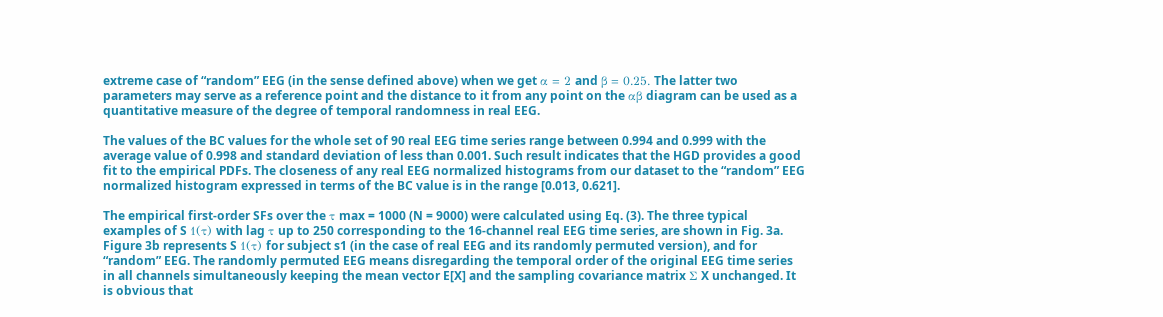extreme case of “random” EEG (in the sense defined above) when we get α = 2 and β = 0.25. The latter two parameters may serve as a reference point and the distance to it from any point on the αβ diagram can be used as a quantitative measure of the degree of temporal randomness in real EEG.

The values of the BC values for the whole set of 90 real EEG time series range between 0.994 and 0.999 with the average value of 0.998 and standard deviation of less than 0.001. Such result indicates that the HGD provides a good fit to the empirical PDFs. The closeness of any real EEG normalized histograms from our dataset to the “random” EEG normalized histogram expressed in terms of the BC value is in the range [0.013, 0.621].

The empirical first-order SFs over the τ max = 1000 (N = 9000) were calculated using Eq. (3). The three typical examples of S 1(τ) with lag τ up to 250 corresponding to the 16-channel real EEG time series, are shown in Fig. 3a. Figure 3b represents S 1(τ) for subject s1 (in the case of real EEG and its randomly permuted version), and for “random” EEG. The randomly permuted EEG means disregarding the temporal order of the original EEG time series in all channels simultaneously keeping the mean vector E[X] and the sampling covariance matrix Σ X unchanged. It is obvious that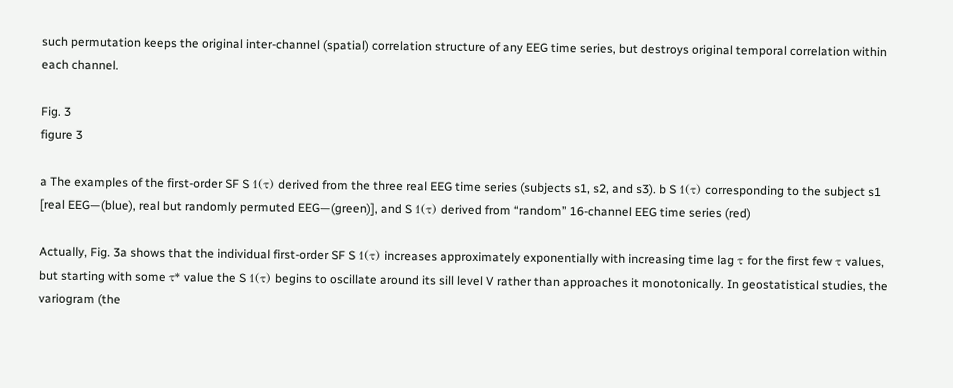such permutation keeps the original inter-channel (spatial) correlation structure of any EEG time series, but destroys original temporal correlation within each channel.

Fig. 3
figure 3

a The examples of the first-order SF S 1(τ) derived from the three real EEG time series (subjects s1, s2, and s3). b S 1(τ) corresponding to the subject s1 [real EEG—(blue), real but randomly permuted EEG—(green)], and S 1(τ) derived from “random” 16-channel EEG time series (red)

Actually, Fig. 3a shows that the individual first-order SF S 1(τ) increases approximately exponentially with increasing time lag τ for the first few τ values, but starting with some τ* value the S 1(τ) begins to oscillate around its sill level V rather than approaches it monotonically. In geostatistical studies, the variogram (the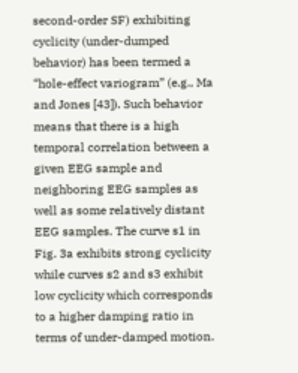second-order SF) exhibiting cyclicity (under-dumped behavior) has been termed a “hole-effect variogram” (e.g., Ma and Jones [43]). Such behavior means that there is a high temporal correlation between a given EEG sample and neighboring EEG samples as well as some relatively distant EEG samples. The curve s1 in Fig. 3a exhibits strong cyclicity while curves s2 and s3 exhibit low cyclicity which corresponds to a higher damping ratio in terms of under-damped motion.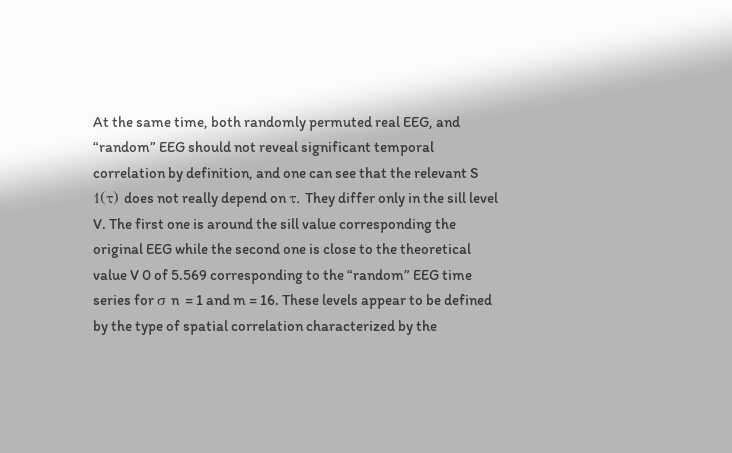At the same time, both randomly permuted real EEG, and “random” EEG should not reveal significant temporal correlation by definition, and one can see that the relevant S 1(τ) does not really depend on τ. They differ only in the sill level V. The first one is around the sill value corresponding the original EEG while the second one is close to the theoretical value V 0 of 5.569 corresponding to the “random” EEG time series for σ n  = 1 and m = 16. These levels appear to be defined by the type of spatial correlation characterized by the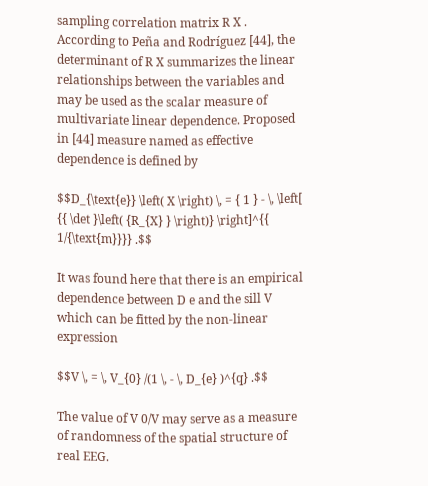sampling correlation matrix R X . According to Peña and Rodríguez [44], the determinant of R X summarizes the linear relationships between the variables and may be used as the scalar measure of multivariate linear dependence. Proposed in [44] measure named as effective dependence is defined by

$$D_{\text{e}} \left( X \right) \, = { 1 } - \, \left[ {{ \det }\left( {R_{X} } \right)} \right]^{{ 1/{\text{m}}}} .$$

It was found here that there is an empirical dependence between D e and the sill V which can be fitted by the non-linear expression

$$V \, = \, V_{0} /(1 \, - \, D_{e} )^{q} .$$

The value of V 0/V may serve as a measure of randomness of the spatial structure of real EEG.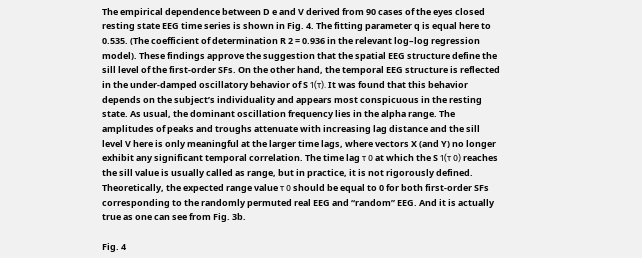The empirical dependence between D e and V derived from 90 cases of the eyes closed resting state EEG time series is shown in Fig. 4. The fitting parameter q is equal here to 0.535. (The coefficient of determination R 2 = 0.936 in the relevant log–log regression model). These findings approve the suggestion that the spatial EEG structure define the sill level of the first-order SFs. On the other hand, the temporal EEG structure is reflected in the under-damped oscillatory behavior of S 1(τ). It was found that this behavior depends on the subject’s individuality and appears most conspicuous in the resting state. As usual, the dominant oscillation frequency lies in the alpha range. The amplitudes of peaks and troughs attenuate with increasing lag distance and the sill level V here is only meaningful at the larger time lags, where vectors X (and Y) no longer exhibit any significant temporal correlation. The time lag τ 0 at which the S 1(τ 0) reaches the sill value is usually called as range, but in practice, it is not rigorously defined. Theoretically, the expected range value τ 0 should be equal to 0 for both first-order SFs corresponding to the randomly permuted real EEG and “random” EEG. And it is actually true as one can see from Fig. 3b.

Fig. 4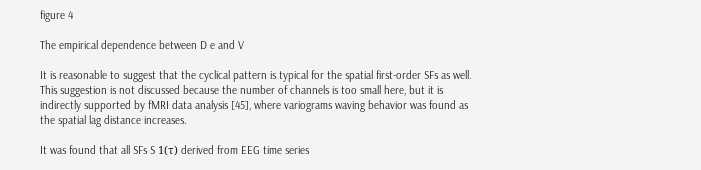figure 4

The empirical dependence between D e and V

It is reasonable to suggest that the cyclical pattern is typical for the spatial first-order SFs as well. This suggestion is not discussed because the number of channels is too small here, but it is indirectly supported by fMRI data analysis [45], where variograms waving behavior was found as the spatial lag distance increases.

It was found that all SFs S 1(τ) derived from EEG time series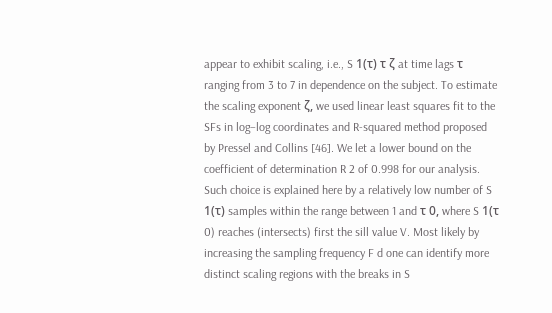appear to exhibit scaling, i.e., S 1(τ) τ ζ at time lags τ ranging from 3 to 7 in dependence on the subject. To estimate the scaling exponent ζ, we used linear least squares fit to the SFs in log–log coordinates and R-squared method proposed by Pressel and Collins [46]. We let a lower bound on the coefficient of determination R 2 of 0.998 for our analysis. Such choice is explained here by a relatively low number of S 1(τ) samples within the range between 1 and τ 0, where S 1(τ 0) reaches (intersects) first the sill value V. Most likely by increasing the sampling frequency F d one can identify more distinct scaling regions with the breaks in S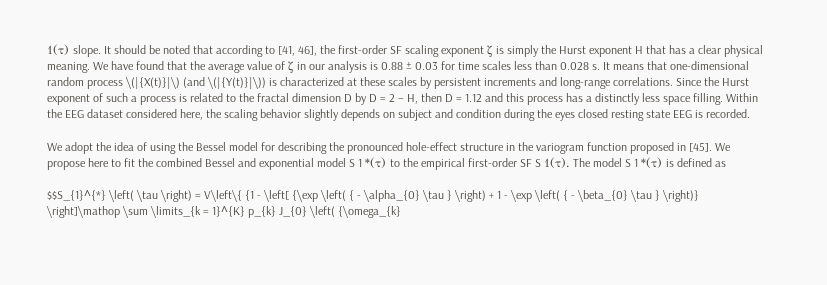1(τ) slope. It should be noted that according to [41, 46], the first-order SF scaling exponent ζ is simply the Hurst exponent H that has a clear physical meaning. We have found that the average value of ζ in our analysis is 0.88 ± 0.03 for time scales less than 0.028 s. It means that one-dimensional random process \(|{X(t)}|\) (and \(|{Y(t)}|\)) is characterized at these scales by persistent increments and long-range correlations. Since the Hurst exponent of such a process is related to the fractal dimension D by D = 2 − H, then D = 1.12 and this process has a distinctly less space filling. Within the EEG dataset considered here, the scaling behavior slightly depends on subject and condition during the eyes closed resting state EEG is recorded.

We adopt the idea of using the Bessel model for describing the pronounced hole-effect structure in the variogram function proposed in [45]. We propose here to fit the combined Bessel and exponential model S 1 *(τ) to the empirical first-order SF S 1(τ). The model S 1 *(τ) is defined as

$$S_{1}^{*} \left( \tau \right) = V\left\{ {1 - \left[ {\exp \left( { - \alpha_{0} \tau } \right) + 1 - \exp \left( { - \beta_{0} \tau } \right)} \right]\mathop \sum \limits_{k = 1}^{K} p_{k} J_{0} \left( {\omega_{k}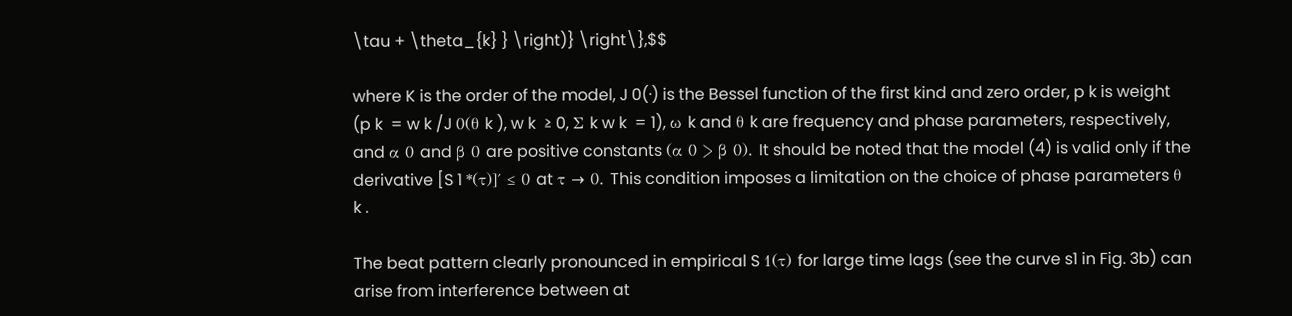\tau + \theta_{k} } \right)} \right\},$$

where K is the order of the model, J 0(·) is the Bessel function of the first kind and zero order, p k is weight (p k  = w k /J 0(θ k ), w k  ≥ 0, Σ k w k  = 1), ω k and θ k are frequency and phase parameters, respectively, and α 0 and β 0 are positive constants (α 0 > β 0). It should be noted that the model (4) is valid only if the derivative [S 1 *(τ)]′ ≤ 0 at τ → 0. This condition imposes a limitation on the choice of phase parameters θ k .

The beat pattern clearly pronounced in empirical S 1(τ) for large time lags (see the curve s1 in Fig. 3b) can arise from interference between at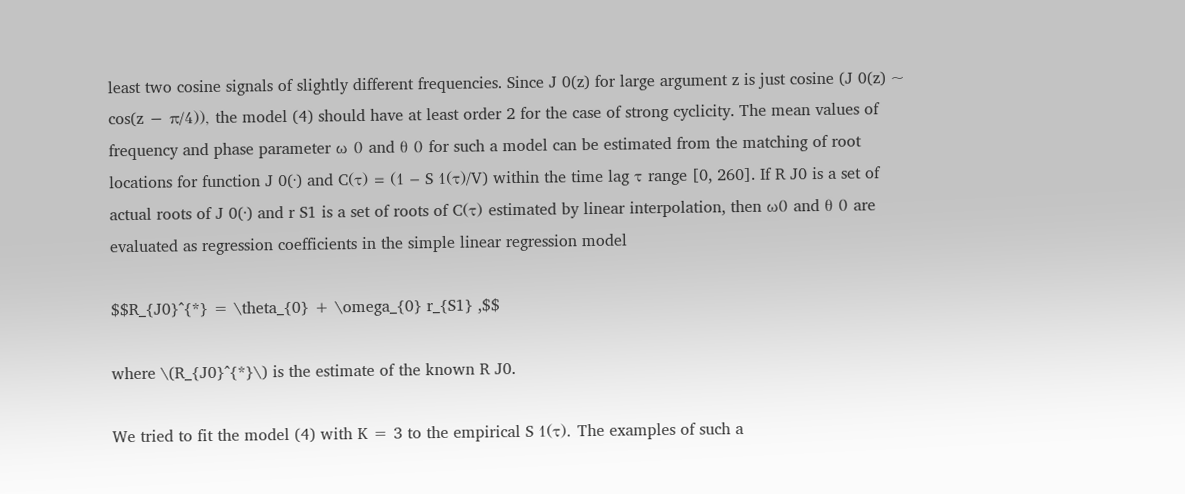least two cosine signals of slightly different frequencies. Since J 0(z) for large argument z is just cosine (J 0(z) ~ cos(z − π/4)), the model (4) should have at least order 2 for the case of strong cyclicity. The mean values of frequency and phase parameter ω 0 and θ 0 for such a model can be estimated from the matching of root locations for function J 0(·) and C(τ) = (1 − S 1(τ)/V) within the time lag τ range [0, 260]. If R J0 is a set of actual roots of J 0(·) and r S1 is a set of roots of C(τ) estimated by linear interpolation, then ω0 and θ 0 are evaluated as regression coefficients in the simple linear regression model

$$R_{J0}^{*} = \theta_{0} + \omega_{0} r_{S1} ,$$

where \(R_{J0}^{*}\) is the estimate of the known R J0.

We tried to fit the model (4) with K = 3 to the empirical S 1(τ). The examples of such a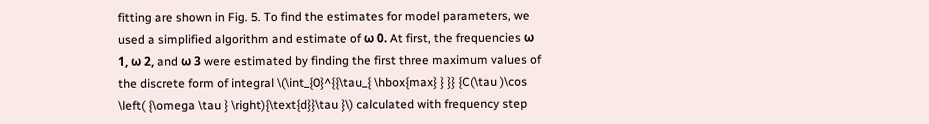fitting are shown in Fig. 5. To find the estimates for model parameters, we used a simplified algorithm and estimate of ω 0. At first, the frequencies ω 1, ω 2, and ω 3 were estimated by finding the first three maximum values of the discrete form of integral \(\int_{0}^{{\tau_{ \hbox{max} } }} {C(\tau )\cos \left( {\omega \tau } \right){\text{d}}\tau }\) calculated with frequency step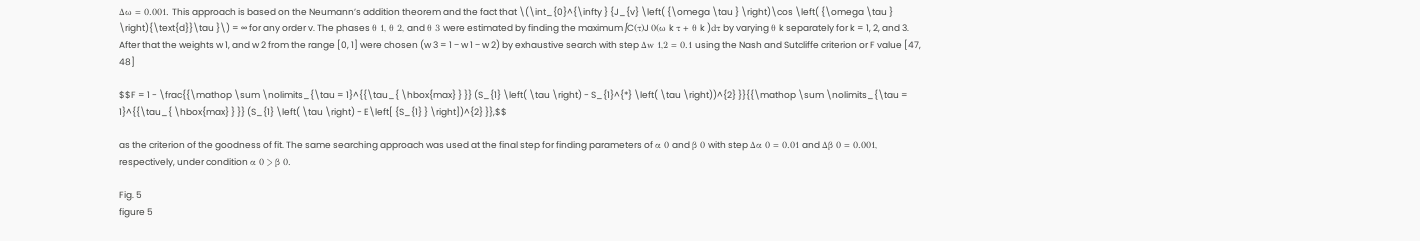Δω = 0.001. This approach is based on the Neumann’s addition theorem and the fact that \(\int_{0}^{\infty } {J_{v} \left( {\omega \tau } \right)\cos \left( {\omega \tau } \right){\text{d}}\tau }\) = ∞ for any order v. The phases θ 1, θ 2, and θ 3 were estimated by finding the maximum ∫C(τ)J 0(ω k τ + θ k )dτ by varying θ k separately for k = 1, 2, and 3. After that the weights w 1, and w 2 from the range [0, 1] were chosen (w 3 = 1 − w 1 − w 2) by exhaustive search with step Δw 1,2 = 0.1 using the Nash and Sutcliffe criterion or F value [47, 48]

$$F = 1 - \frac{{\mathop \sum \nolimits_{\tau = 1}^{{\tau_{ \hbox{max} } }} (S_{1} \left( \tau \right) - S_{1}^{*} \left( \tau \right))^{2} }}{{\mathop \sum \nolimits_{\tau = 1}^{{\tau_{ \hbox{max} } }} (S_{1} \left( \tau \right) - E\left[ {S_{1} } \right])^{2} }},$$

as the criterion of the goodness of fit. The same searching approach was used at the final step for finding parameters of α 0 and β 0 with step Δα 0 = 0.01 and Δβ 0 = 0.001, respectively, under condition α 0 > β 0.

Fig. 5
figure 5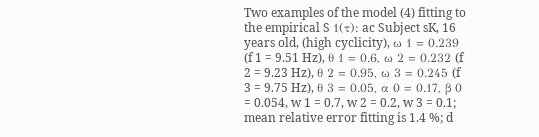Two examples of the model (4) fitting to the empirical S 1(τ): ac Subject sK, 16 years old, (high cyclicity), ω 1 = 0.239 (f 1 = 9.51 Hz), θ 1 = 0.6, ω 2 = 0.232 (f 2 = 9.23 Hz), θ 2 = 0.95, ω 3 = 0.245 (f 3 = 9.75 Hz), θ 3 = 0.05, α 0 = 0.17, β 0 = 0.054, w 1 = 0.7, w 2 = 0.2, w 3 = 0.1; mean relative error fitting is 1.4 %; d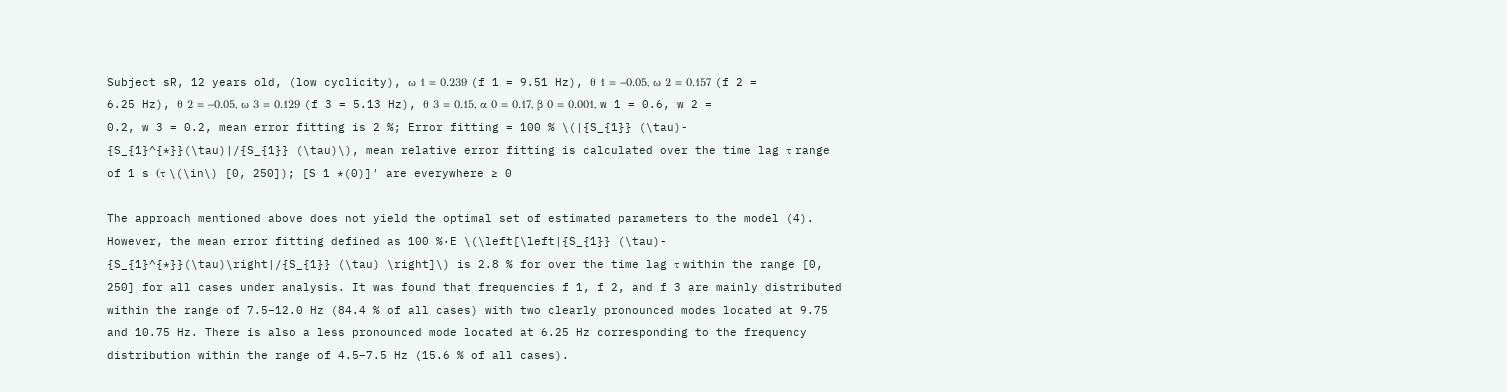Subject sR, 12 years old, (low cyclicity), ω 1 = 0.239 (f 1 = 9.51 Hz), θ 1 = −0.05, ω 2 = 0.157 (f 2 = 6.25 Hz), θ 2 = −0.05, ω 3 = 0.129 (f 3 = 5.13 Hz), θ 3 = 0.15, α 0 = 0.17, β 0 = 0.001, w 1 = 0.6, w 2 = 0.2, w 3 = 0.2, mean error fitting is 2 %; Error fitting = 100 % \(|{S_{1}} (\tau)- {S_{1}^{*}}(\tau)|/{S_{1}} (\tau)\), mean relative error fitting is calculated over the time lag τ range of 1 s (τ \(\in\) [0, 250]); [S 1 *(0)]′ are everywhere ≥ 0

The approach mentioned above does not yield the optimal set of estimated parameters to the model (4). However, the mean error fitting defined as 100 %·E \(\left[\left|{S_{1}} (\tau)- {S_{1}^{*}}(\tau)\right|/{S_{1}} (\tau) \right]\) is 2.8 % for over the time lag τ within the range [0, 250] for all cases under analysis. It was found that frequencies f 1, f 2, and f 3 are mainly distributed within the range of 7.5–12.0 Hz (84.4 % of all cases) with two clearly pronounced modes located at 9.75 and 10.75 Hz. There is also a less pronounced mode located at 6.25 Hz corresponding to the frequency distribution within the range of 4.5–7.5 Hz (15.6 % of all cases).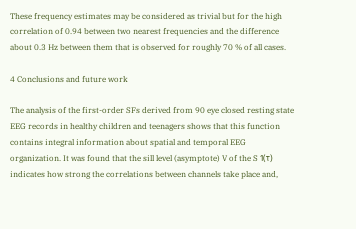These frequency estimates may be considered as trivial but for the high correlation of 0.94 between two nearest frequencies and the difference about 0.3 Hz between them that is observed for roughly 70 % of all cases.

4 Conclusions and future work

The analysis of the first-order SFs derived from 90 eye closed resting state EEG records in healthy children and teenagers shows that this function contains integral information about spatial and temporal EEG organization. It was found that the sill level (asymptote) V of the S 1(τ) indicates how strong the correlations between channels take place and,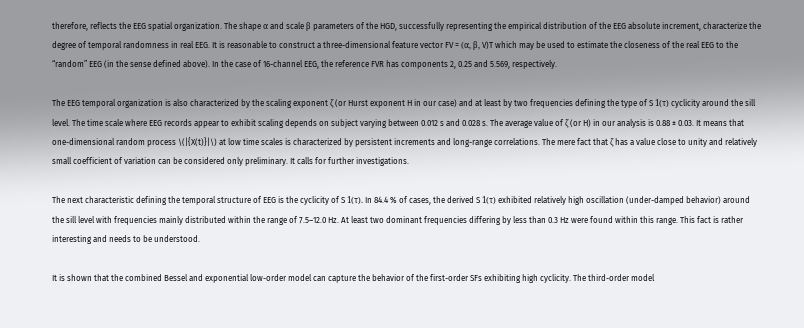therefore, reflects the EEG spatial organization. The shape α and scale β parameters of the HGD, successfully representing the empirical distribution of the EEG absolute increment, characterize the degree of temporal randomness in real EEG. It is reasonable to construct a three-dimensional feature vector FV = (α, β, V)T which may be used to estimate the closeness of the real EEG to the “random” EEG (in the sense defined above). In the case of 16-channel EEG, the reference FVR has components 2, 0.25 and 5.569, respectively.

The EEG temporal organization is also characterized by the scaling exponent ζ (or Hurst exponent H in our case) and at least by two frequencies defining the type of S 1(τ) cyclicity around the sill level. The time scale where EEG records appear to exhibit scaling depends on subject varying between 0.012 s and 0.028 s. The average value of ζ (or H) in our analysis is 0.88 ± 0.03. It means that one-dimensional random process \(|{X(t)}|\) at low time scales is characterized by persistent increments and long-range correlations. The mere fact that ζ has a value close to unity and relatively small coefficient of variation can be considered only preliminary. It calls for further investigations.

The next characteristic defining the temporal structure of EEG is the cyclicity of S 1(τ). In 84.4 % of cases, the derived S 1(τ) exhibited relatively high oscillation (under-damped behavior) around the sill level with frequencies mainly distributed within the range of 7.5–12.0 Hz. At least two dominant frequencies differing by less than 0.3 Hz were found within this range. This fact is rather interesting and needs to be understood.

It is shown that the combined Bessel and exponential low-order model can capture the behavior of the first-order SFs exhibiting high cyclicity. The third-order model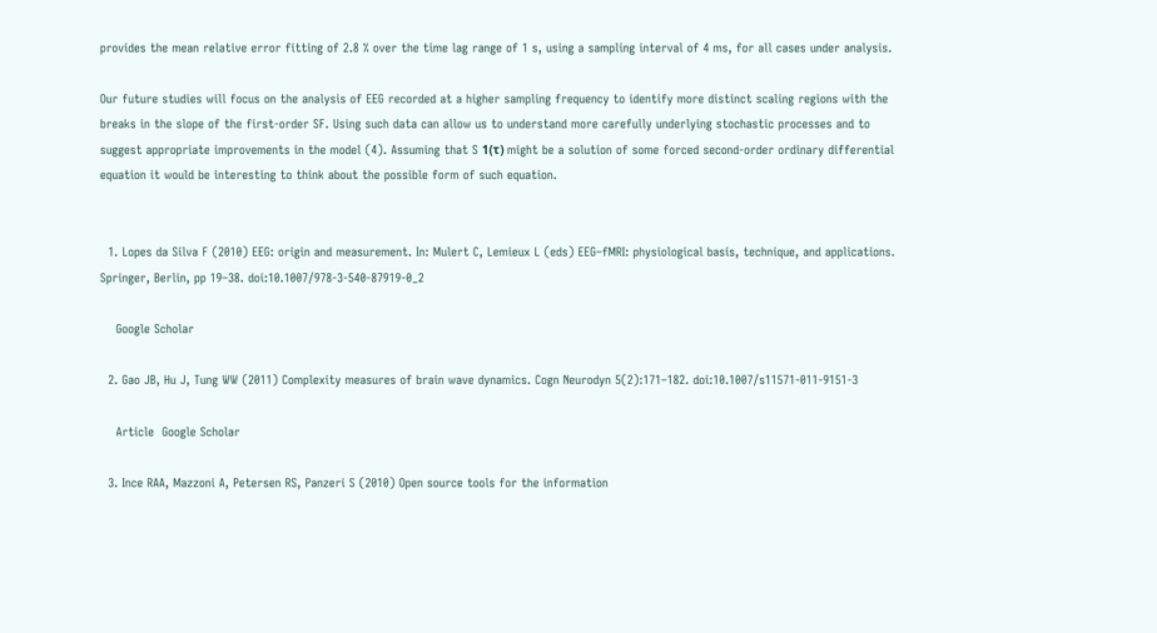provides the mean relative error fitting of 2.8 % over the time lag range of 1 s, using a sampling interval of 4 ms, for all cases under analysis.

Our future studies will focus on the analysis of EEG recorded at a higher sampling frequency to identify more distinct scaling regions with the breaks in the slope of the first-order SF. Using such data can allow us to understand more carefully underlying stochastic processes and to suggest appropriate improvements in the model (4). Assuming that S 1(τ) might be a solution of some forced second-order ordinary differential equation it would be interesting to think about the possible form of such equation.


  1. Lopes da Silva F (2010) EEG: origin and measurement. In: Mulert C, Lemieux L (eds) EEG–fMRI: physiological basis, technique, and applications. Springer, Berlin, pp 19–38. doi:10.1007/978-3-540-87919-0_2

    Google Scholar

  2. Gao JB, Hu J, Tung WW (2011) Complexity measures of brain wave dynamics. Cogn Neurodyn 5(2):171–182. doi:10.1007/s11571-011-9151-3

    Article  Google Scholar

  3. Ince RAA, Mazzoni A, Petersen RS, Panzeri S (2010) Open source tools for the information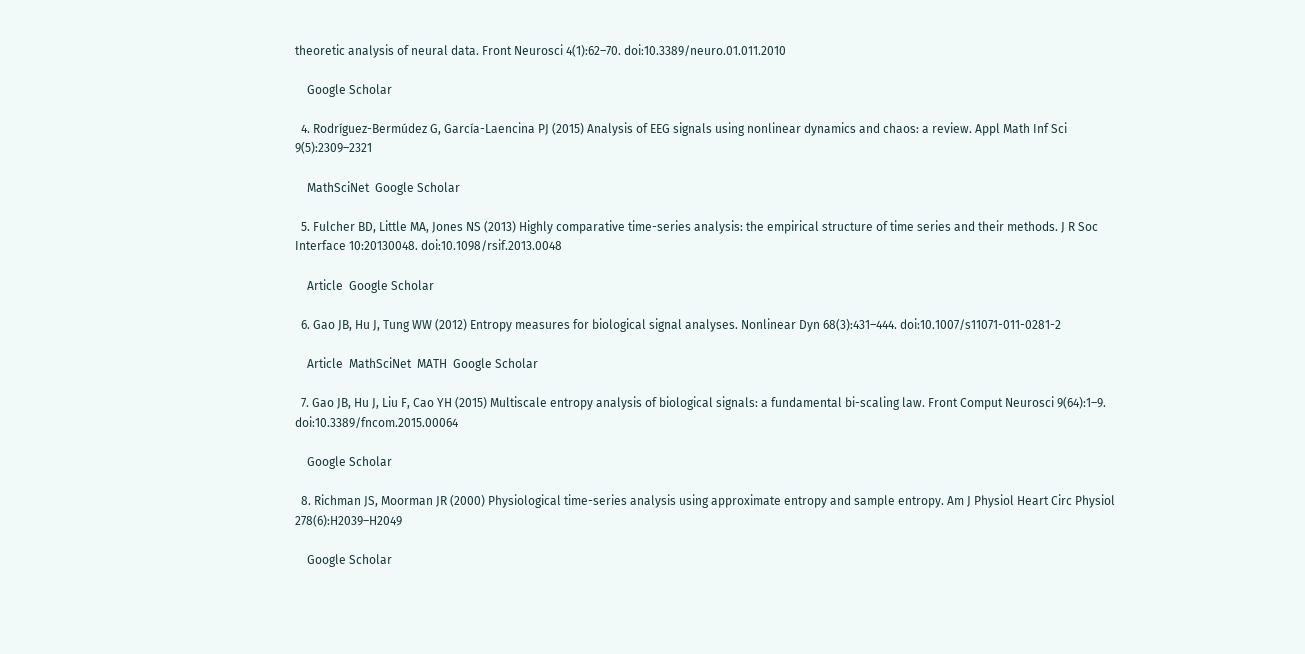theoretic analysis of neural data. Front Neurosci 4(1):62–70. doi:10.3389/neuro.01.011.2010

    Google Scholar

  4. Rodríguez-Bermúdez G, García-Laencina PJ (2015) Analysis of EEG signals using nonlinear dynamics and chaos: a review. Appl Math Inf Sci 9(5):2309–2321

    MathSciNet  Google Scholar

  5. Fulcher BD, Little MA, Jones NS (2013) Highly comparative time-series analysis: the empirical structure of time series and their methods. J R Soc Interface 10:20130048. doi:10.1098/rsif.2013.0048

    Article  Google Scholar

  6. Gao JB, Hu J, Tung WW (2012) Entropy measures for biological signal analyses. Nonlinear Dyn 68(3):431–444. doi:10.1007/s11071-011-0281-2

    Article  MathSciNet  MATH  Google Scholar

  7. Gao JB, Hu J, Liu F, Cao YH (2015) Multiscale entropy analysis of biological signals: a fundamental bi-scaling law. Front Comput Neurosci 9(64):1–9. doi:10.3389/fncom.2015.00064

    Google Scholar

  8. Richman JS, Moorman JR (2000) Physiological time-series analysis using approximate entropy and sample entropy. Am J Physiol Heart Circ Physiol 278(6):H2039–H2049

    Google Scholar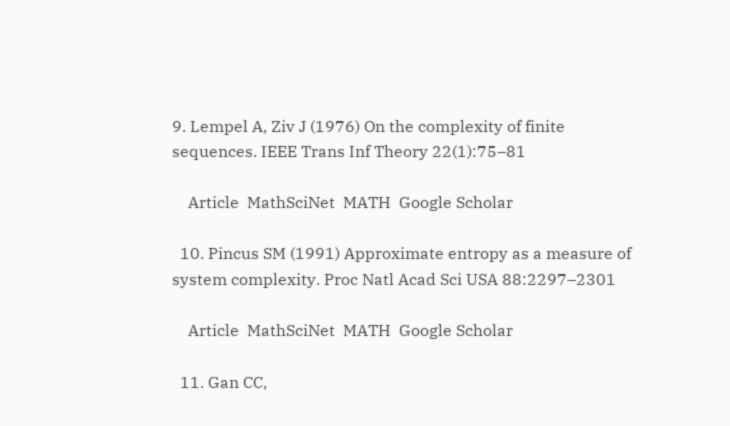9. Lempel A, Ziv J (1976) On the complexity of finite sequences. IEEE Trans Inf Theory 22(1):75–81

    Article  MathSciNet  MATH  Google Scholar

  10. Pincus SM (1991) Approximate entropy as a measure of system complexity. Proc Natl Acad Sci USA 88:2297–2301

    Article  MathSciNet  MATH  Google Scholar

  11. Gan CC,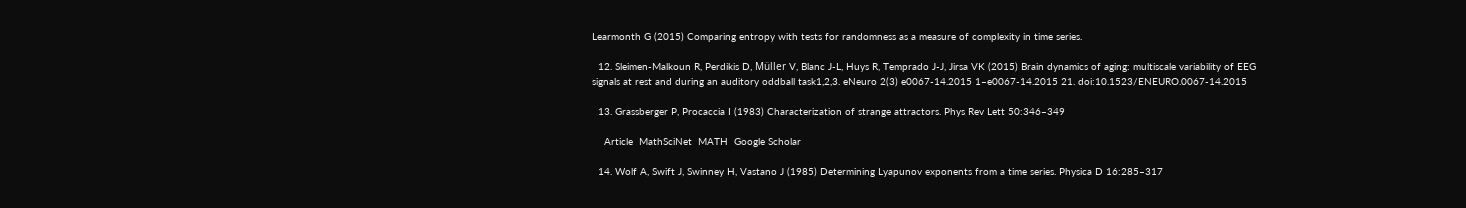Learmonth G (2015) Comparing entropy with tests for randomness as a measure of complexity in time series.

  12. Sleimen-Malkoun R, Perdikis D, Müller V, Blanc J-L, Huys R, Temprado J-J, Jirsa VK (2015) Brain dynamics of aging: multiscale variability of EEG signals at rest and during an auditory oddball task1,2,3. eNeuro 2(3) e0067-14.2015 1–e0067-14.2015 21. doi:10.1523/ENEURO.0067-14.2015

  13. Grassberger P, Procaccia I (1983) Characterization of strange attractors. Phys Rev Lett 50:346–349

    Article  MathSciNet  MATH  Google Scholar

  14. Wolf A, Swift J, Swinney H, Vastano J (1985) Determining Lyapunov exponents from a time series. Physica D 16:285–317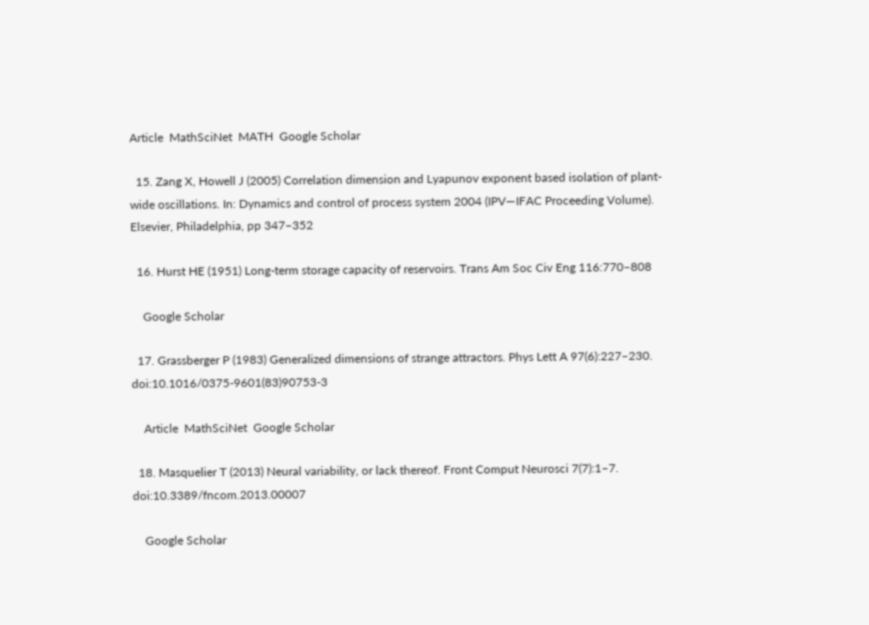Article  MathSciNet  MATH  Google Scholar

  15. Zang X, Howell J (2005) Correlation dimension and Lyapunov exponent based isolation of plant-wide oscillations. In: Dynamics and control of process system 2004 (IPV—IFAC Proceeding Volume). Elsevier, Philadelphia, pp 347–352

  16. Hurst HE (1951) Long-term storage capacity of reservoirs. Trans Am Soc Civ Eng 116:770–808

    Google Scholar

  17. Grassberger P (1983) Generalized dimensions of strange attractors. Phys Lett A 97(6):227–230. doi:10.1016/0375-9601(83)90753-3

    Article  MathSciNet  Google Scholar

  18. Masquelier T (2013) Neural variability, or lack thereof. Front Comput Neurosci 7(7):1–7. doi:10.3389/fncom.2013.00007

    Google Scholar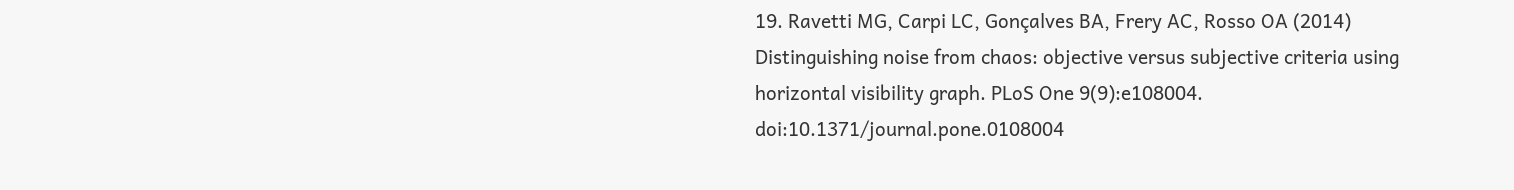19. Ravetti MG, Carpi LC, Gonçalves BA, Frery AC, Rosso OA (2014) Distinguishing noise from chaos: objective versus subjective criteria using horizontal visibility graph. PLoS One 9(9):e108004. doi:10.1371/journal.pone.0108004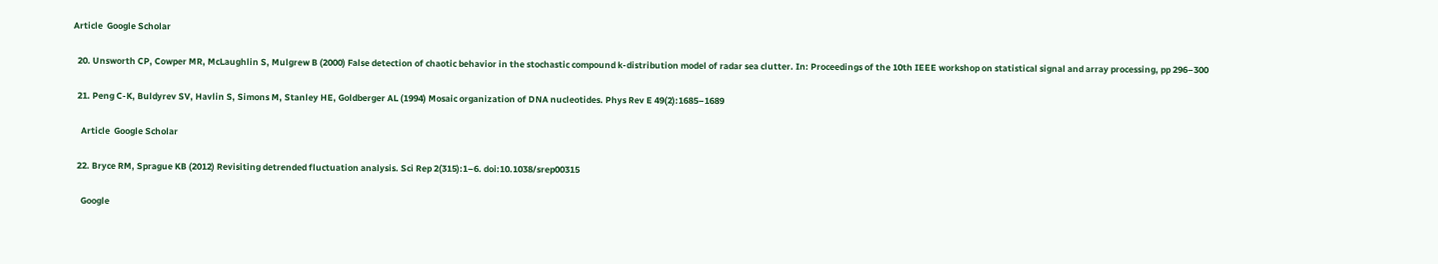Article  Google Scholar

  20. Unsworth CP, Cowper MR, McLaughlin S, Mulgrew B (2000) False detection of chaotic behavior in the stochastic compound k-distribution model of radar sea clutter. In: Proceedings of the 10th IEEE workshop on statistical signal and array processing, pp 296–300

  21. Peng C-K, Buldyrev SV, Havlin S, Simons M, Stanley HE, Goldberger AL (1994) Mosaic organization of DNA nucleotides. Phys Rev E 49(2):1685–1689

    Article  Google Scholar

  22. Bryce RM, Sprague KB (2012) Revisiting detrended fluctuation analysis. Sci Rep 2(315):1–6. doi:10.1038/srep00315

    Google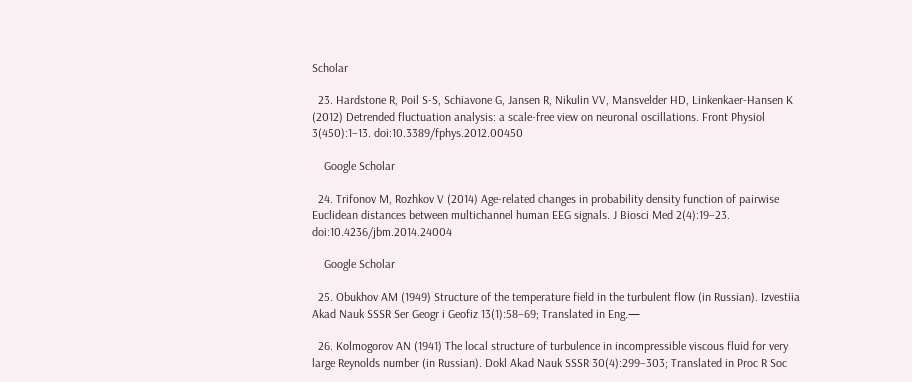Scholar

  23. Hardstone R, Poil S-S, Schiavone G, Jansen R, Nikulin VV, Mansvelder HD, Linkenkaer-Hansen K (2012) Detrended fluctuation analysis: a scale-free view on neuronal oscillations. Front Physiol 3(450):1–13. doi:10.3389/fphys.2012.00450

    Google Scholar

  24. Trifonov M, Rozhkov V (2014) Age-related changes in probability density function of pairwise Euclidean distances between multichannel human EEG signals. J Biosci Med 2(4):19–23. doi:10.4236/jbm.2014.24004

    Google Scholar

  25. Obukhov AM (1949) Structure of the temperature field in the turbulent flow (in Russian). Izvestiia Akad Nauk SSSR Ser Geogr i Geofiz 13(1):58–69; Translated in Eng.—

  26. Kolmogorov AN (1941) The local structure of turbulence in incompressible viscous fluid for very large Reynolds number (in Russian). Dokl Akad Nauk SSSR 30(4):299–303; Translated in Proc R Soc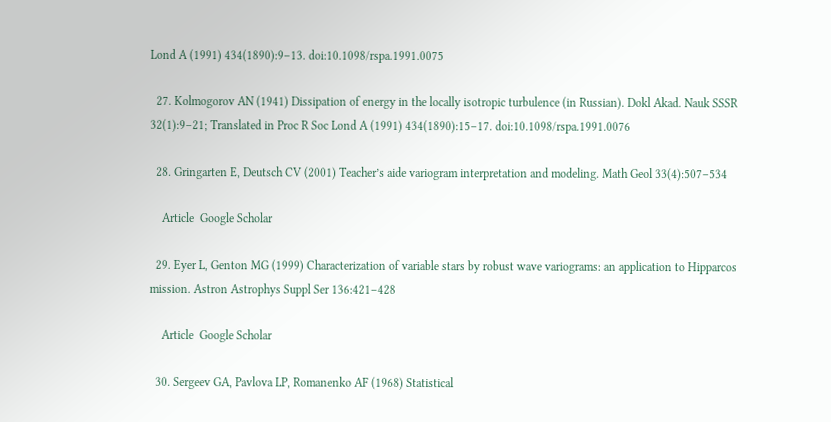Lond A (1991) 434(1890):9–13. doi:10.1098/rspa.1991.0075

  27. Kolmogorov AN (1941) Dissipation of energy in the locally isotropic turbulence (in Russian). Dokl Akad. Nauk SSSR 32(1):9–21; Translated in Proc R Soc Lond A (1991) 434(1890):15–17. doi:10.1098/rspa.1991.0076

  28. Gringarten E, Deutsch CV (2001) Teacher’s aide variogram interpretation and modeling. Math Geol 33(4):507–534

    Article  Google Scholar

  29. Eyer L, Genton MG (1999) Characterization of variable stars by robust wave variograms: an application to Hipparcos mission. Astron Astrophys Suppl Ser 136:421–428

    Article  Google Scholar

  30. Sergeev GA, Pavlova LP, Romanenko AF (1968) Statistical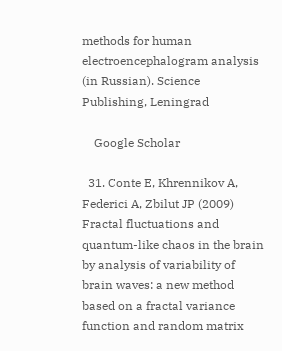methods for human electroencephalogram analysis (in Russian). Science Publishing, Leningrad

    Google Scholar

  31. Conte E, Khrennikov A, Federici A, Zbilut JP (2009) Fractal fluctuations and quantum-like chaos in the brain by analysis of variability of brain waves: a new method based on a fractal variance function and random matrix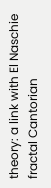theory: a link with El Naschie fractal Cantorian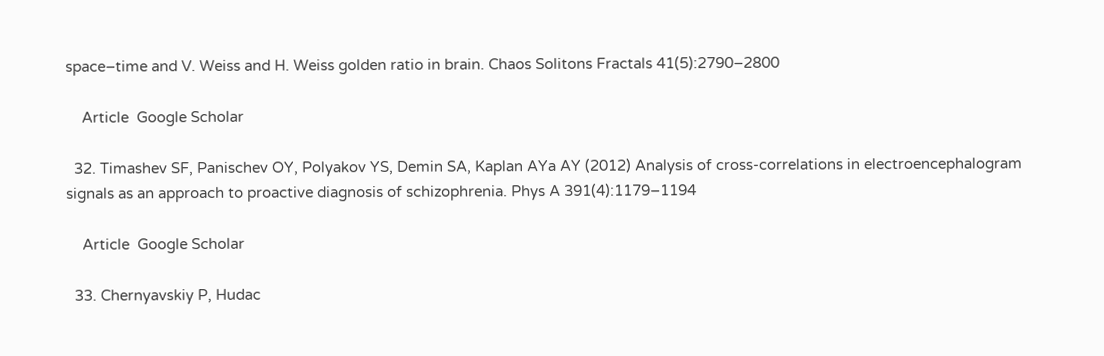space–time and V. Weiss and H. Weiss golden ratio in brain. Chaos Solitons Fractals 41(5):2790–2800

    Article  Google Scholar

  32. Timashev SF, Panischev OY, Polyakov YS, Demin SA, Kaplan AYa AY (2012) Analysis of cross-correlations in electroencephalogram signals as an approach to proactive diagnosis of schizophrenia. Phys A 391(4):1179–1194

    Article  Google Scholar

  33. Chernyavskiy P, Hudac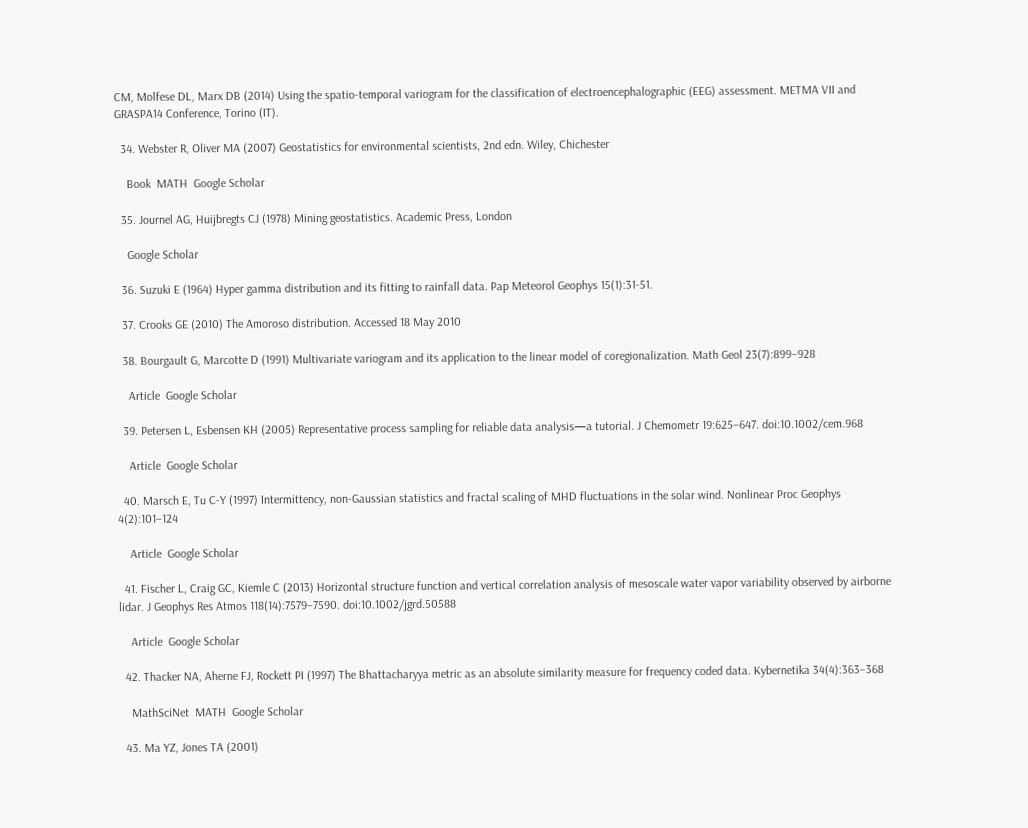CM, Molfese DL, Marx DB (2014) Using the spatio-temporal variogram for the classification of electroencephalographic (EEG) assessment. METMA VII and GRASPA14 Conference, Torino (IT).

  34. Webster R, Oliver MA (2007) Geostatistics for environmental scientists, 2nd edn. Wiley, Chichester

    Book  MATH  Google Scholar

  35. Journel AG, Huijbregts CJ (1978) Mining geostatistics. Academic Press, London

    Google Scholar

  36. Suzuki E (1964) Hyper gamma distribution and its fitting to rainfall data. Pap Meteorol Geophys 15(1):31-51.

  37. Crooks GE (2010) The Amoroso distribution. Accessed 18 May 2010

  38. Bourgault G, Marcotte D (1991) Multivariate variogram and its application to the linear model of coregionalization. Math Geol 23(7):899–928

    Article  Google Scholar

  39. Petersen L, Esbensen KH (2005) Representative process sampling for reliable data analysis—a tutorial. J Chemometr 19:625–647. doi:10.1002/cem.968

    Article  Google Scholar

  40. Marsch E, Tu C-Y (1997) Intermittency, non-Gaussian statistics and fractal scaling of MHD fluctuations in the solar wind. Nonlinear Proc Geophys 4(2):101–124

    Article  Google Scholar

  41. Fischer L, Craig GC, Kiemle C (2013) Horizontal structure function and vertical correlation analysis of mesoscale water vapor variability observed by airborne lidar. J Geophys Res Atmos 118(14):7579–7590. doi:10.1002/jgrd.50588

    Article  Google Scholar

  42. Thacker NA, Aherne FJ, Rockett PI (1997) The Bhattacharyya metric as an absolute similarity measure for frequency coded data. Kybernetika 34(4):363–368

    MathSciNet  MATH  Google Scholar

  43. Ma YZ, Jones TA (2001)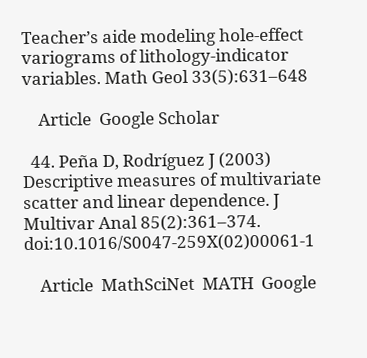Teacher’s aide modeling hole-effect variograms of lithology-indicator variables. Math Geol 33(5):631–648

    Article  Google Scholar

  44. Peña D, Rodríguez J (2003) Descriptive measures of multivariate scatter and linear dependence. J Multivar Anal 85(2):361–374. doi:10.1016/S0047-259X(02)00061-1

    Article  MathSciNet  MATH  Google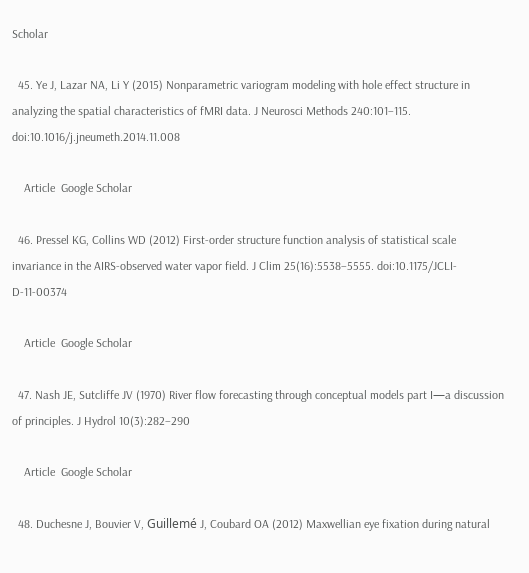Scholar

  45. Ye J, Lazar NA, Li Y (2015) Nonparametric variogram modeling with hole effect structure in analyzing the spatial characteristics of fMRI data. J Neurosci Methods 240:101–115. doi:10.1016/j.jneumeth.2014.11.008

    Article  Google Scholar

  46. Pressel KG, Collins WD (2012) First-order structure function analysis of statistical scale invariance in the AIRS-observed water vapor field. J Clim 25(16):5538–5555. doi:10.1175/JCLI-D-11-00374

    Article  Google Scholar

  47. Nash JE, Sutcliffe JV (1970) River flow forecasting through conceptual models part I—a discussion of principles. J Hydrol 10(3):282–290

    Article  Google Scholar

  48. Duchesne J, Bouvier V, Guillemé J, Coubard OA (2012) Maxwellian eye fixation during natural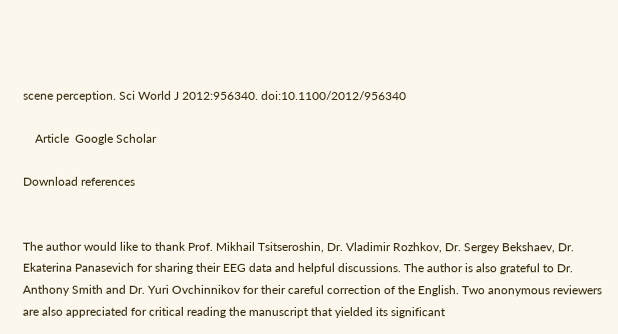scene perception. Sci World J 2012:956340. doi:10.1100/2012/956340

    Article  Google Scholar

Download references


The author would like to thank Prof. Mikhail Tsitseroshin, Dr. Vladimir Rozhkov, Dr. Sergey Bekshaev, Dr. Ekaterina Panasevich for sharing their EEG data and helpful discussions. The author is also grateful to Dr. Anthony Smith and Dr. Yuri Ovchinnikov for their careful correction of the English. Two anonymous reviewers are also appreciated for critical reading the manuscript that yielded its significant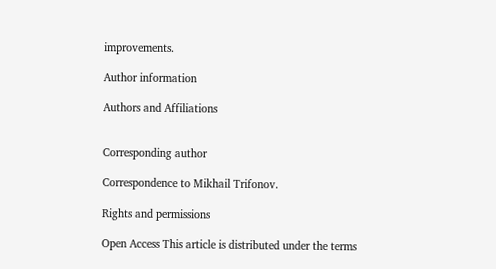improvements.

Author information

Authors and Affiliations


Corresponding author

Correspondence to Mikhail Trifonov.

Rights and permissions

Open Access This article is distributed under the terms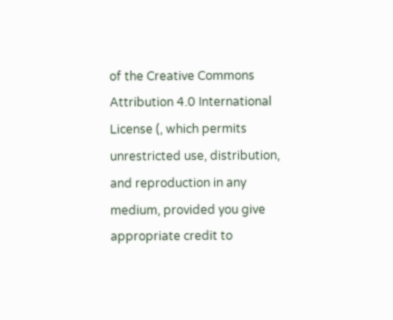of the Creative Commons Attribution 4.0 International License (, which permits unrestricted use, distribution, and reproduction in any medium, provided you give appropriate credit to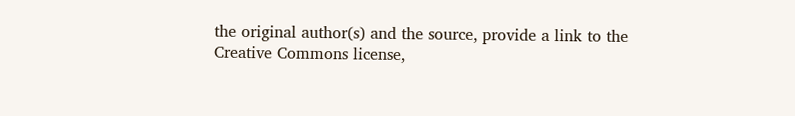the original author(s) and the source, provide a link to the Creative Commons license,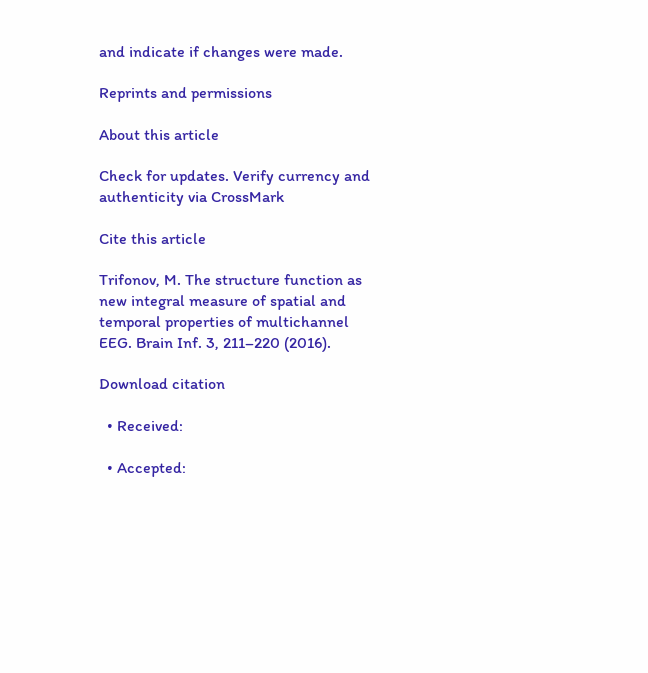and indicate if changes were made.

Reprints and permissions

About this article

Check for updates. Verify currency and authenticity via CrossMark

Cite this article

Trifonov, M. The structure function as new integral measure of spatial and temporal properties of multichannel EEG. Brain Inf. 3, 211–220 (2016).

Download citation

  • Received:

  • Accepted: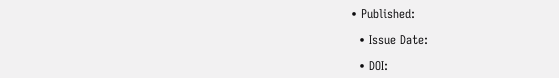• Published:

  • Issue Date:

  • DOI: